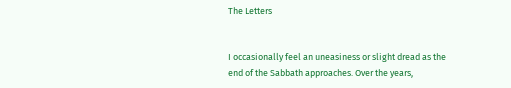The Letters


I occasionally feel an uneasiness or slight dread as the end of the Sabbath approaches. Over the years,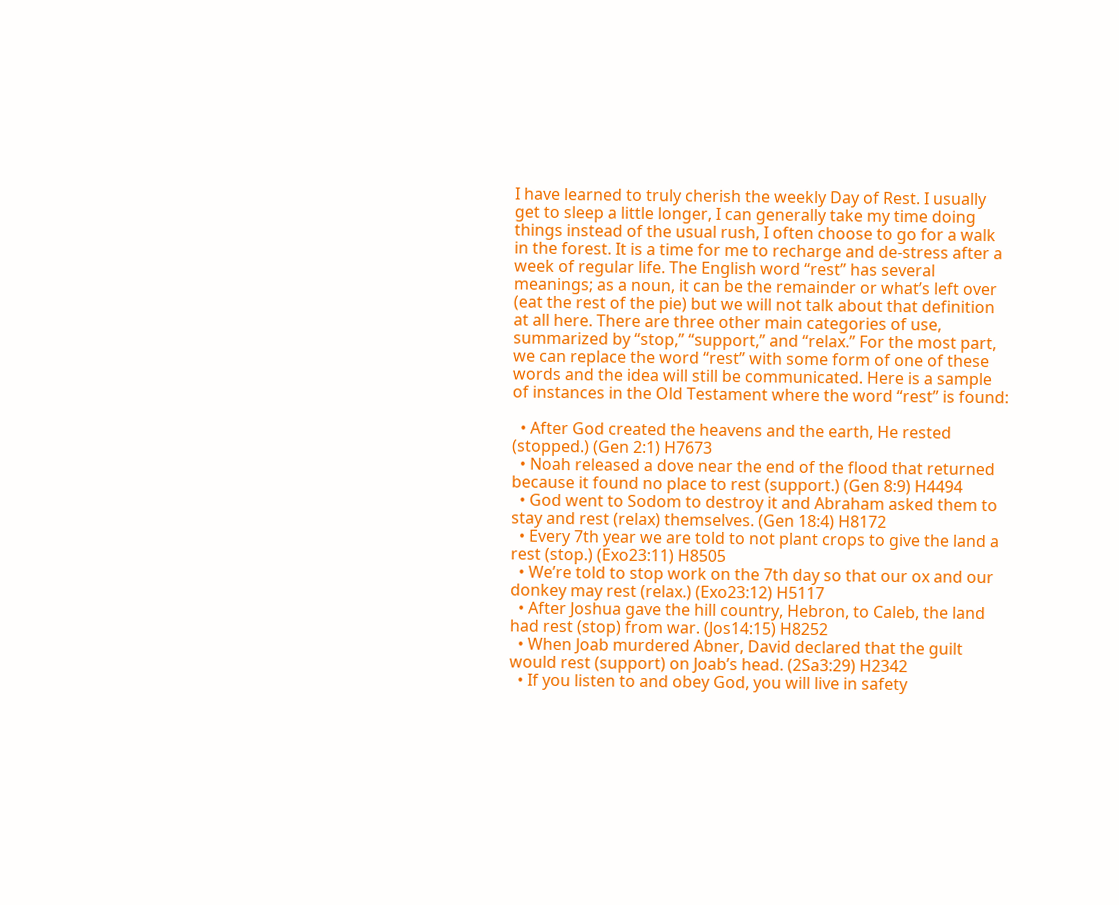I have learned to truly cherish the weekly Day of Rest. I usually get to sleep a little longer, I can generally take my time doing things instead of the usual rush, I often choose to go for a walk in the forest. It is a time for me to recharge and de-stress after a week of regular life. The English word “rest” has several meanings; as a noun, it can be the remainder or what’s left over (eat the rest of the pie) but we will not talk about that definition at all here. There are three other main categories of use, summarized by “stop,” “support,” and “relax.” For the most part, we can replace the word “rest” with some form of one of these words and the idea will still be communicated. Here is a sample of instances in the Old Testament where the word “rest” is found:

  • After God created the heavens and the earth, He rested (stopped.) (Gen 2:1) H7673
  • Noah released a dove near the end of the flood that returned because it found no place to rest (support.) (Gen 8:9) H4494
  • God went to Sodom to destroy it and Abraham asked them to stay and rest (relax) themselves. (Gen 18:4) H8172
  • Every 7th year we are told to not plant crops to give the land a rest (stop.) (Exo23:11) H8505
  • We’re told to stop work on the 7th day so that our ox and our donkey may rest (relax.) (Exo23:12) H5117
  • After Joshua gave the hill country, Hebron, to Caleb, the land had rest (stop) from war. (Jos14:15) H8252
  • When Joab murdered Abner, David declared that the guilt would rest (support) on Joab’s head. (2Sa3:29) H2342
  • If you listen to and obey God, you will live in safety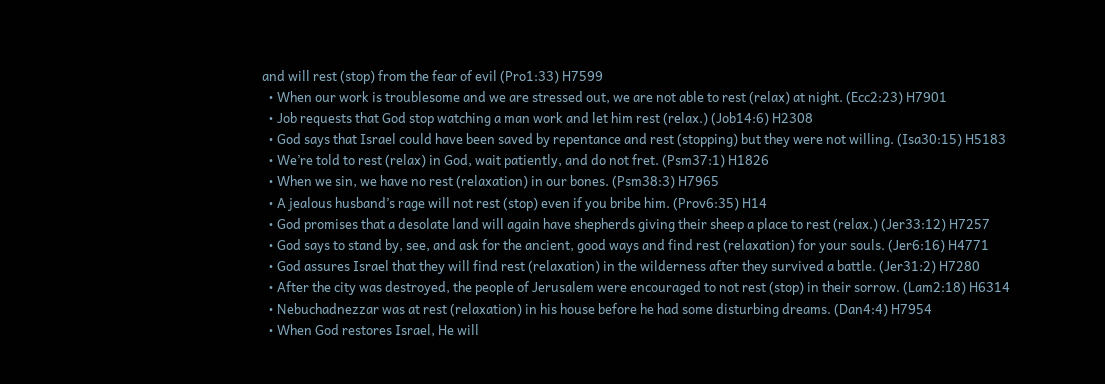and will rest (stop) from the fear of evil (Pro1:33) H7599
  • When our work is troublesome and we are stressed out, we are not able to rest (relax) at night. (Ecc2:23) H7901
  • Job requests that God stop watching a man work and let him rest (relax.) (Job14:6) H2308
  • God says that Israel could have been saved by repentance and rest (stopping) but they were not willing. (Isa30:15) H5183
  • We’re told to rest (relax) in God, wait patiently, and do not fret. (Psm37:1) H1826
  • When we sin, we have no rest (relaxation) in our bones. (Psm38:3) H7965
  • A jealous husband’s rage will not rest (stop) even if you bribe him. (Prov6:35) H14
  • God promises that a desolate land will again have shepherds giving their sheep a place to rest (relax.) (Jer33:12) H7257
  • God says to stand by, see, and ask for the ancient, good ways and find rest (relaxation) for your souls. (Jer6:16) H4771
  • God assures Israel that they will find rest (relaxation) in the wilderness after they survived a battle. (Jer31:2) H7280
  • After the city was destroyed, the people of Jerusalem were encouraged to not rest (stop) in their sorrow. (Lam2:18) H6314
  • Nebuchadnezzar was at rest (relaxation) in his house before he had some disturbing dreams. (Dan4:4) H7954
  • When God restores Israel, He will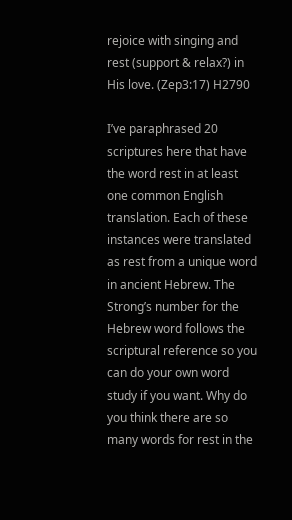rejoice with singing and rest (support & relax?) in His love. (Zep3:17) H2790

I’ve paraphrased 20 scriptures here that have the word rest in at least one common English translation. Each of these instances were translated as rest from a unique word in ancient Hebrew. The Strong’s number for the Hebrew word follows the scriptural reference so you can do your own word study if you want. Why do you think there are so many words for rest in the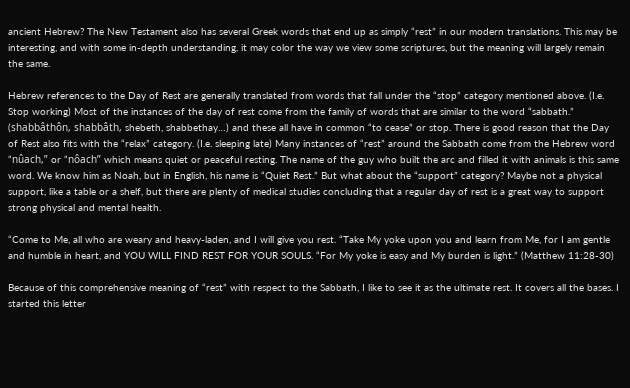ancient Hebrew? The New Testament also has several Greek words that end up as simply “rest” in our modern translations. This may be interesting, and with some in-depth understanding, it may color the way we view some scriptures, but the meaning will largely remain the same.

Hebrew references to the Day of Rest are generally translated from words that fall under the “stop” category mentioned above. (I.e. Stop working) Most of the instances of the day of rest come from the family of words that are similar to the word “sabbath.” (shabbâthôn, shabbâth, shebeth, shabbethay…) and these all have in common “to cease” or stop. There is good reason that the Day of Rest also fits with the “relax” category. (I.e. sleeping late) Many instances of “rest” around the Sabbath come from the Hebrew word “nûach,” or “nôach” which means quiet or peaceful resting. The name of the guy who built the arc and filled it with animals is this same word. We know him as Noah, but in English, his name is “Quiet Rest.” But what about the “support” category? Maybe not a physical support, like a table or a shelf, but there are plenty of medical studies concluding that a regular day of rest is a great way to support strong physical and mental health.

“Come to Me, all who are weary and heavy-laden, and I will give you rest. “Take My yoke upon you and learn from Me, for I am gentle and humble in heart, and YOU WILL FIND REST FOR YOUR SOULS. “For My yoke is easy and My burden is light.” (Matthew 11:28-30)

Because of this comprehensive meaning of “rest” with respect to the Sabbath, I like to see it as the ultimate rest. It covers all the bases. I started this letter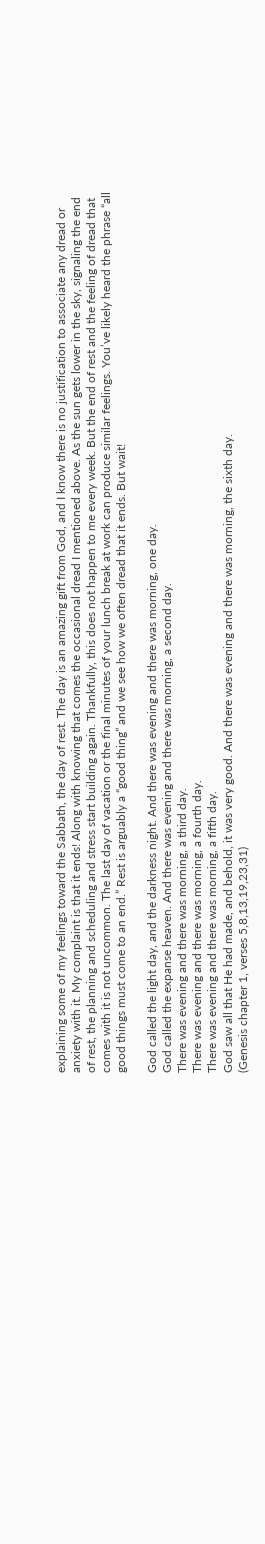explaining some of my feelings toward the Sabbath, the day of rest. The day is an amazing gift from God, and I know there is no justification to associate any dread or anxiety with it. My complaint is that it ends! Along with knowing that comes the occasional dread I mentioned above. As the sun gets lower in the sky, signaling the end of rest, the planning and scheduling and stress start building again. Thankfully, this does not happen to me every week. But the end of rest and the feeling of dread that comes with it is not uncommon. The last day of vacation or the final minutes of your lunch break at work can produce similar feelings. You’ve likely heard the phrase “all good things must come to an end.” Rest is arguably a “good thing” and we see how we often dread that it ends. But wait!

God called the light day, and the darkness night. And there was evening and there was morning, one day.
God called the expanse heaven. And there was evening and there was morning, a second day.
There was evening and there was morning, a third day.
There was evening and there was morning, a fourth day.
There was evening and there was morning, a fifth day.
God saw all that He had made, and behold, it was very good. And there was evening and there was morning, the sixth day.
(Genesis chapter 1, verses 5,8,13,19,23,31)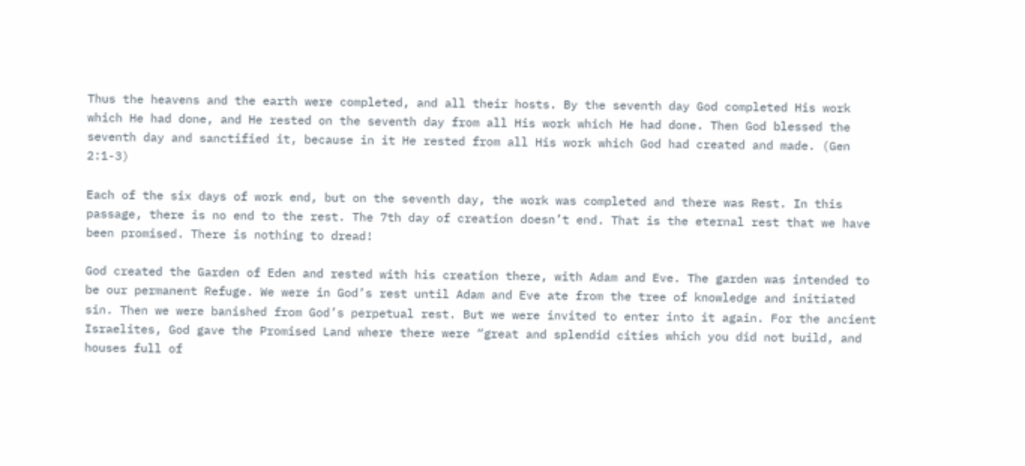Thus the heavens and the earth were completed, and all their hosts. By the seventh day God completed His work which He had done, and He rested on the seventh day from all His work which He had done. Then God blessed the seventh day and sanctified it, because in it He rested from all His work which God had created and made. (Gen 2:1-3)

Each of the six days of work end, but on the seventh day, the work was completed and there was Rest. In this passage, there is no end to the rest. The 7th day of creation doesn’t end. That is the eternal rest that we have been promised. There is nothing to dread!

God created the Garden of Eden and rested with his creation there, with Adam and Eve. The garden was intended to be our permanent Refuge. We were in God’s rest until Adam and Eve ate from the tree of knowledge and initiated sin. Then we were banished from God’s perpetual rest. But we were invited to enter into it again. For the ancient Israelites, God gave the Promised Land where there were “great and splendid cities which you did not build, and houses full of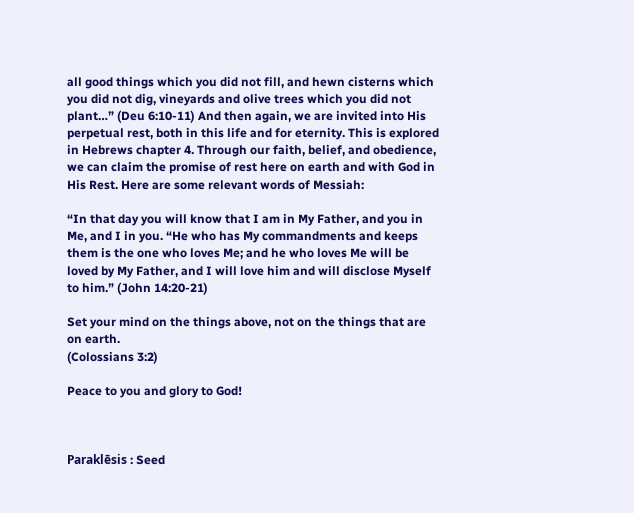all good things which you did not fill, and hewn cisterns which you did not dig, vineyards and olive trees which you did not plant…” (Deu 6:10-11) And then again, we are invited into His perpetual rest, both in this life and for eternity. This is explored in Hebrews chapter 4. Through our faith, belief, and obedience, we can claim the promise of rest here on earth and with God in His Rest. Here are some relevant words of Messiah:

“In that day you will know that I am in My Father, and you in Me, and I in you. “He who has My commandments and keeps them is the one who loves Me; and he who loves Me will be loved by My Father, and I will love him and will disclose Myself to him.” (John 14:20-21)

Set your mind on the things above, not on the things that are on earth.
(Colossians 3:2)

Peace to you and glory to God!



Paraklēsis : Seed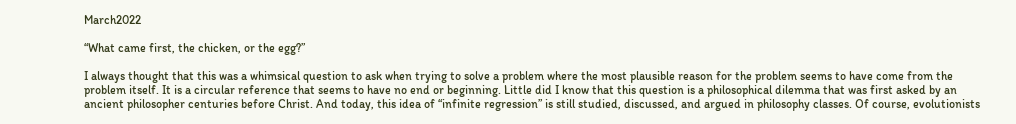March2022

“What came first, the chicken, or the egg?”

I always thought that this was a whimsical question to ask when trying to solve a problem where the most plausible reason for the problem seems to have come from the problem itself. It is a circular reference that seems to have no end or beginning. Little did I know that this question is a philosophical dilemma that was first asked by an ancient philosopher centuries before Christ. And today, this idea of “infinite regression” is still studied, discussed, and argued in philosophy classes. Of course, evolutionists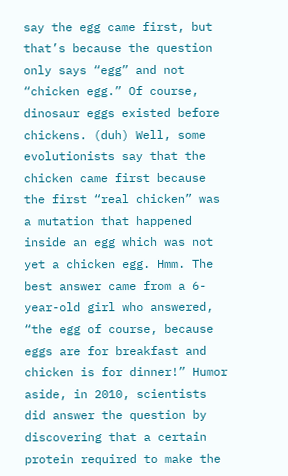say the egg came first, but that’s because the question only says “egg” and not “chicken egg.” Of course, dinosaur eggs existed before chickens. (duh) Well, some evolutionists say that the chicken came first because the first “real chicken” was a mutation that happened inside an egg which was not yet a chicken egg. Hmm. The best answer came from a 6-year-old girl who answered, “the egg of course, because eggs are for breakfast and chicken is for dinner!” Humor aside, in 2010, scientists did answer the question by discovering that a certain protein required to make the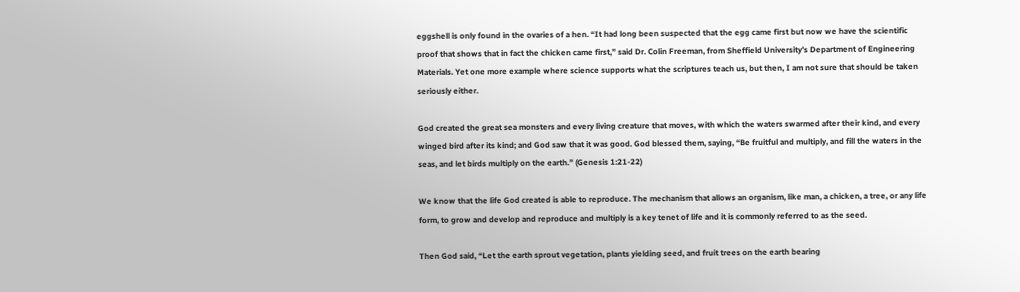eggshell is only found in the ovaries of a hen. “It had long been suspected that the egg came first but now we have the scientific proof that shows that in fact the chicken came first,” said Dr. Colin Freeman, from Sheffield University’s Department of Engineering Materials. Yet one more example where science supports what the scriptures teach us, but then, I am not sure that should be taken seriously either.

God created the great sea monsters and every living creature that moves, with which the waters swarmed after their kind, and every winged bird after its kind; and God saw that it was good. God blessed them, saying, “Be fruitful and multiply, and fill the waters in the seas, and let birds multiply on the earth.” (Genesis 1:21-22)

We know that the life God created is able to reproduce. The mechanism that allows an organism, like man, a chicken, a tree, or any life form, to grow and develop and reproduce and multiply is a key tenet of life and it is commonly referred to as the seed.

Then God said, “Let the earth sprout vegetation, plants yielding seed, and fruit trees on the earth bearing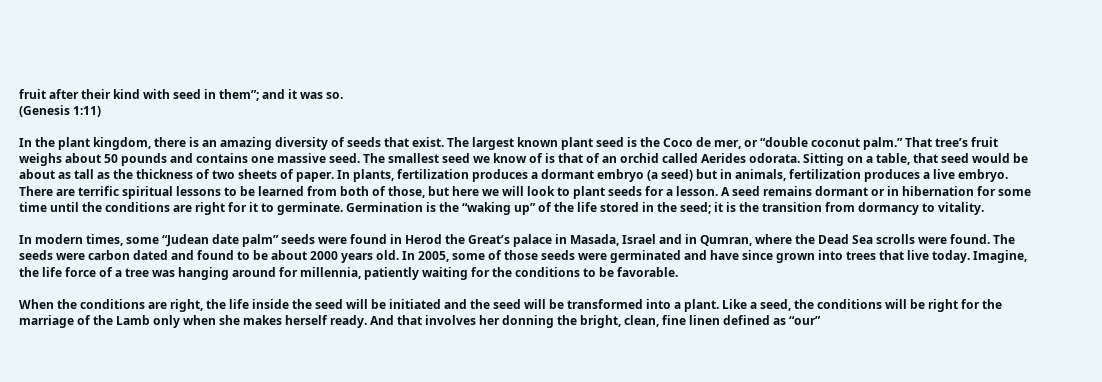fruit after their kind with seed in them”; and it was so.
(Genesis 1:11)

In the plant kingdom, there is an amazing diversity of seeds that exist. The largest known plant seed is the Coco de mer, or “double coconut palm.” That tree’s fruit weighs about 50 pounds and contains one massive seed. The smallest seed we know of is that of an orchid called Aerides odorata. Sitting on a table, that seed would be about as tall as the thickness of two sheets of paper. In plants, fertilization produces a dormant embryo (a seed) but in animals, fertilization produces a live embryo. There are terrific spiritual lessons to be learned from both of those, but here we will look to plant seeds for a lesson. A seed remains dormant or in hibernation for some time until the conditions are right for it to germinate. Germination is the “waking up” of the life stored in the seed; it is the transition from dormancy to vitality.

In modern times, some “Judean date palm” seeds were found in Herod the Great’s palace in Masada, Israel and in Qumran, where the Dead Sea scrolls were found. The seeds were carbon dated and found to be about 2000 years old. In 2005, some of those seeds were germinated and have since grown into trees that live today. Imagine, the life force of a tree was hanging around for millennia, patiently waiting for the conditions to be favorable.

When the conditions are right, the life inside the seed will be initiated and the seed will be transformed into a plant. Like a seed, the conditions will be right for the marriage of the Lamb only when she makes herself ready. And that involves her donning the bright, clean, fine linen defined as “our”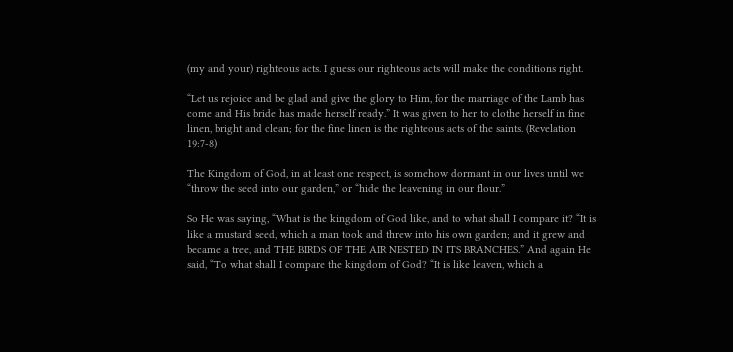(my and your) righteous acts. I guess our righteous acts will make the conditions right.

“Let us rejoice and be glad and give the glory to Him, for the marriage of the Lamb has come and His bride has made herself ready.” It was given to her to clothe herself in fine linen, bright and clean; for the fine linen is the righteous acts of the saints. (Revelation 19:7-8)

The Kingdom of God, in at least one respect, is somehow dormant in our lives until we “throw the seed into our garden,” or “hide the leavening in our flour.”

So He was saying, “What is the kingdom of God like, and to what shall I compare it? “It is like a mustard seed, which a man took and threw into his own garden; and it grew and became a tree, and THE BIRDS OF THE AIR NESTED IN ITS BRANCHES.” And again He said, “To what shall I compare the kingdom of God? “It is like leaven, which a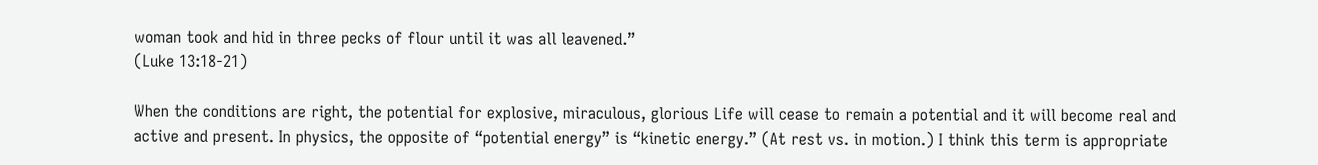woman took and hid in three pecks of flour until it was all leavened.”
(Luke 13:18-21)

When the conditions are right, the potential for explosive, miraculous, glorious Life will cease to remain a potential and it will become real and active and present. In physics, the opposite of “potential energy” is “kinetic energy.” (At rest vs. in motion.) I think this term is appropriate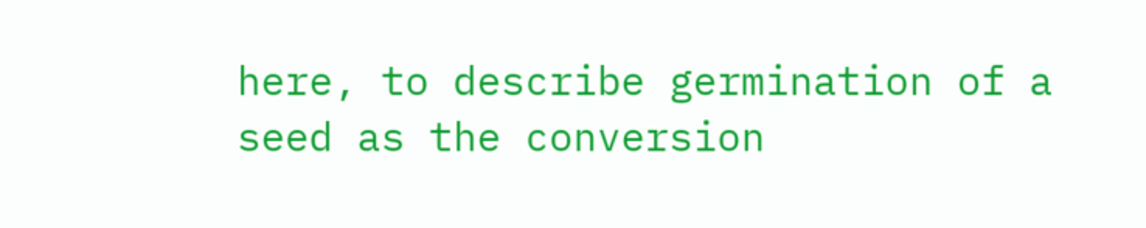here, to describe germination of a seed as the conversion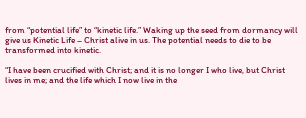from “potential life” to “kinetic life.” Waking up the seed from dormancy will give us Kinetic Life – Christ alive in us. The potential needs to die to be transformed into kinetic.

“I have been crucified with Christ; and it is no longer I who live, but Christ lives in me; and the life which I now live in the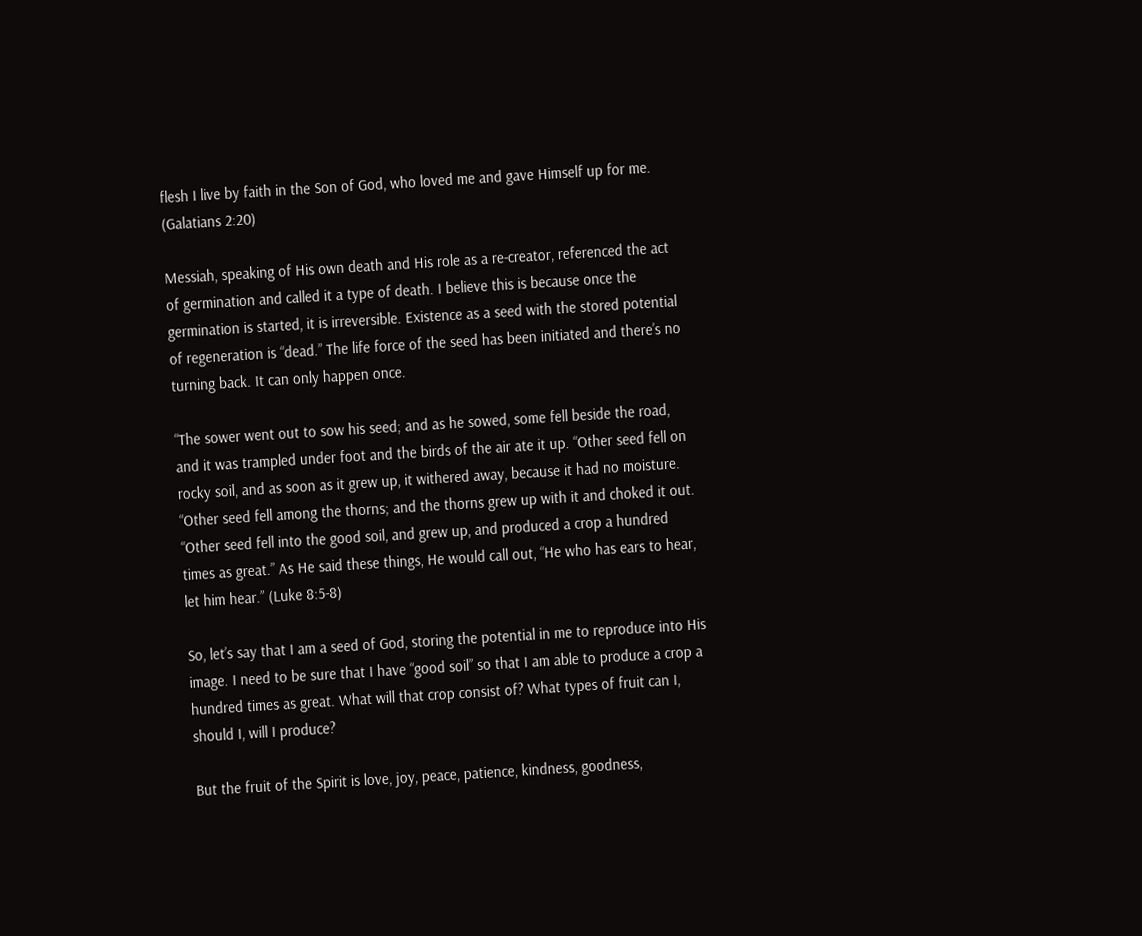flesh I live by faith in the Son of God, who loved me and gave Himself up for me. (Galatians 2:20)

Messiah, speaking of His own death and His role as a re-creator, referenced the act of germination and called it a type of death. I believe this is because once the germination is started, it is irreversible. Existence as a seed with the stored potential of regeneration is “dead.” The life force of the seed has been initiated and there’s no turning back. It can only happen once.

“The sower went out to sow his seed; and as he sowed, some fell beside the road, and it was trampled under foot and the birds of the air ate it up. “Other seed fell on rocky soil, and as soon as it grew up, it withered away, because it had no moisture. “Other seed fell among the thorns; and the thorns grew up with it and choked it out. “Other seed fell into the good soil, and grew up, and produced a crop a hundred times as great.” As He said these things, He would call out, “He who has ears to hear, let him hear.” (Luke 8:5-8)

So, let’s say that I am a seed of God, storing the potential in me to reproduce into His image. I need to be sure that I have “good soil” so that I am able to produce a crop a hundred times as great. What will that crop consist of? What types of fruit can I, should I, will I produce?

But the fruit of the Spirit is love, joy, peace, patience, kindness, goodness,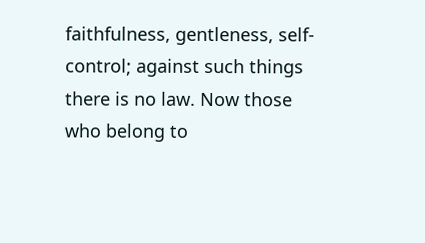faithfulness, gentleness, self-control; against such things there is no law. Now those who belong to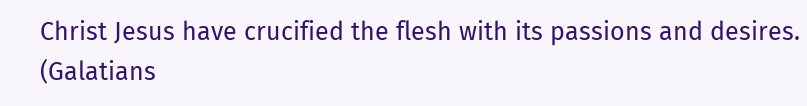Christ Jesus have crucified the flesh with its passions and desires. (Galatians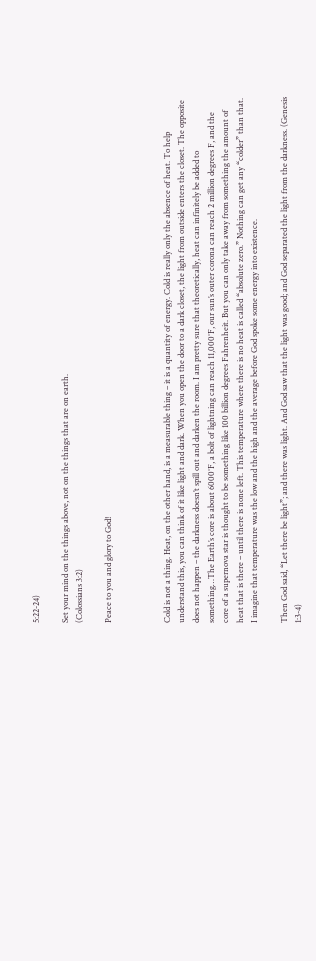5:22-24)

Set your mind on the things above, not on the things that are on earth.
(Colossians 3:2)

Peace to you and glory to God!



Cold is not a thing. Heat, on the other hand, is a measurable thing – it is a quantity of energy. Cold is really only the absence of heat. To help understand this, you can think of it like light and dark. When you open the door to a dark closet, the light from outside enters the closet. The opposite does not happen – the darkness doesn’t spill out and darken the room. I am pretty sure that theoretically, heat can infinitely be added to something…The Earth’s core is about 6000°F, a bolt of lightning can reach 11,000°F, our sun’s outer corona can reach 2 million degrees F, and the core of a supernova star is thought to be something like 100 billion degrees Fahrenheit. But you can only take away from something the amount of heat that is there – until there is none left. This temperature where there is no heat is called “absolute zero.” Nothing can get any “colder” than that. I imagine that temperature was the low and the high and the average before God spoke some energy into existence.

Then God said, “Let there be light”; and there was light. And God saw that the light was good; and God separated the light from the darkness. (Genesis 1:3-4)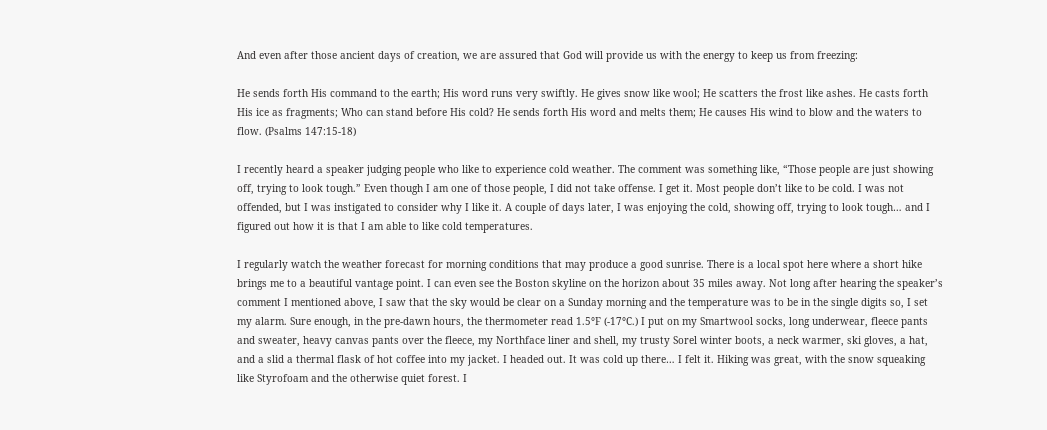And even after those ancient days of creation, we are assured that God will provide us with the energy to keep us from freezing:

He sends forth His command to the earth; His word runs very swiftly. He gives snow like wool; He scatters the frost like ashes. He casts forth His ice as fragments; Who can stand before His cold? He sends forth His word and melts them; He causes His wind to blow and the waters to flow. (Psalms 147:15-18)

I recently heard a speaker judging people who like to experience cold weather. The comment was something like, “Those people are just showing off, trying to look tough.” Even though I am one of those people, I did not take offense. I get it. Most people don’t like to be cold. I was not offended, but I was instigated to consider why I like it. A couple of days later, I was enjoying the cold, showing off, trying to look tough… and I figured out how it is that I am able to like cold temperatures.

I regularly watch the weather forecast for morning conditions that may produce a good sunrise. There is a local spot here where a short hike brings me to a beautiful vantage point. I can even see the Boston skyline on the horizon about 35 miles away. Not long after hearing the speaker’s comment I mentioned above, I saw that the sky would be clear on a Sunday morning and the temperature was to be in the single digits so, I set my alarm. Sure enough, in the pre-dawn hours, the thermometer read 1.5°F (-17°C.) I put on my Smartwool socks, long underwear, fleece pants and sweater, heavy canvas pants over the fleece, my Northface liner and shell, my trusty Sorel winter boots, a neck warmer, ski gloves, a hat, and a slid a thermal flask of hot coffee into my jacket. I headed out. It was cold up there… I felt it. Hiking was great, with the snow squeaking like Styrofoam and the otherwise quiet forest. I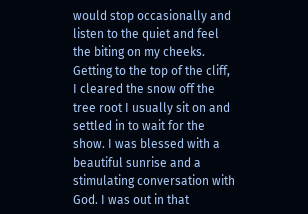would stop occasionally and listen to the quiet and feel the biting on my cheeks. Getting to the top of the cliff, I cleared the snow off the tree root I usually sit on and settled in to wait for the show. I was blessed with a beautiful sunrise and a stimulating conversation with God. I was out in that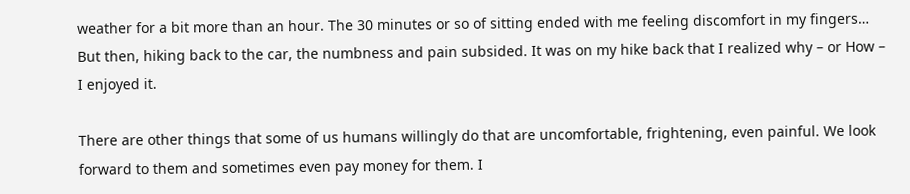weather for a bit more than an hour. The 30 minutes or so of sitting ended with me feeling discomfort in my fingers… But then, hiking back to the car, the numbness and pain subsided. It was on my hike back that I realized why – or How – I enjoyed it.

There are other things that some of us humans willingly do that are uncomfortable, frightening, even painful. We look forward to them and sometimes even pay money for them. I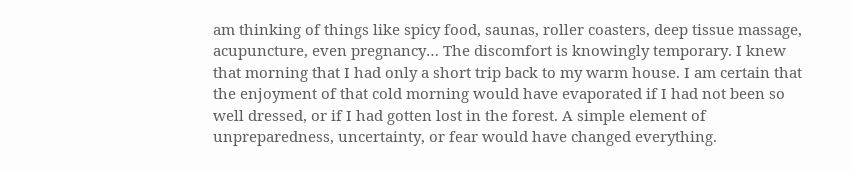am thinking of things like spicy food, saunas, roller coasters, deep tissue massage, acupuncture, even pregnancy… The discomfort is knowingly temporary. I knew that morning that I had only a short trip back to my warm house. I am certain that the enjoyment of that cold morning would have evaporated if I had not been so well dressed, or if I had gotten lost in the forest. A simple element of unpreparedness, uncertainty, or fear would have changed everything.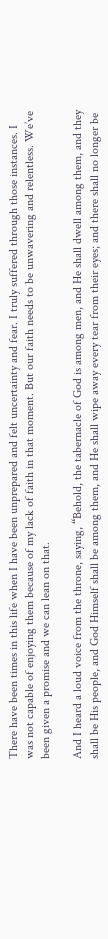There have been times in this life when I have been unprepared and felt uncertainty and fear. I truly suffered through those instances. I was not capable of enjoying them because of my lack of faith in that moment. But our faith needs to be unwavering and relentless. We’ve been given a promise and we can lean on that.

And I heard a loud voice from the throne, saying, “Behold, the tabernacle of God is among men, and He shall dwell among them, and they shall be His people, and God Himself shall be among them, and He shall wipe away every tear from their eyes; and there shall no longer be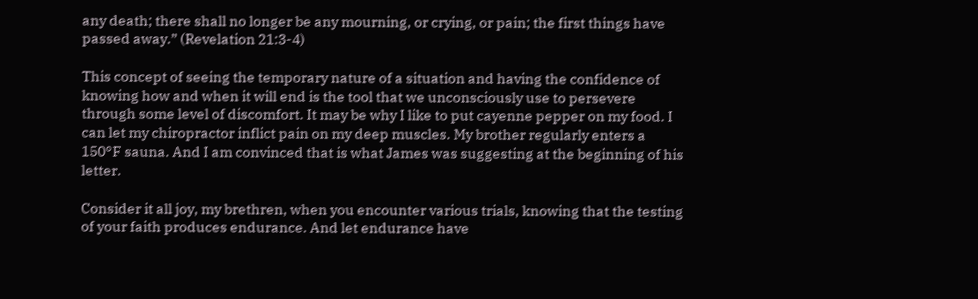any death; there shall no longer be any mourning, or crying, or pain; the first things have passed away.” (Revelation 21:3-4)

This concept of seeing the temporary nature of a situation and having the confidence of knowing how and when it will end is the tool that we unconsciously use to persevere through some level of discomfort. It may be why I like to put cayenne pepper on my food. I can let my chiropractor inflict pain on my deep muscles. My brother regularly enters a 150°F sauna. And I am convinced that is what James was suggesting at the beginning of his letter.

Consider it all joy, my brethren, when you encounter various trials, knowing that the testing of your faith produces endurance. And let endurance have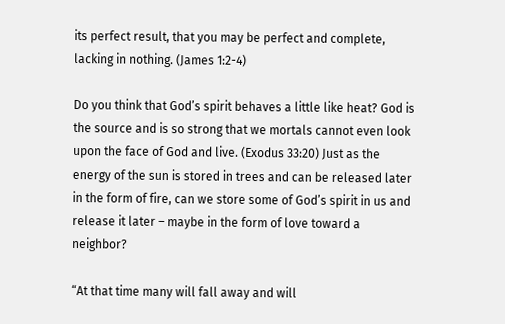its perfect result, that you may be perfect and complete, lacking in nothing. (James 1:2-4)

Do you think that God’s spirit behaves a little like heat? God is the source and is so strong that we mortals cannot even look upon the face of God and live. (Exodus 33:20) Just as the energy of the sun is stored in trees and can be released later in the form of fire, can we store some of God’s spirit in us and release it later – maybe in the form of love toward a neighbor?

“At that time many will fall away and will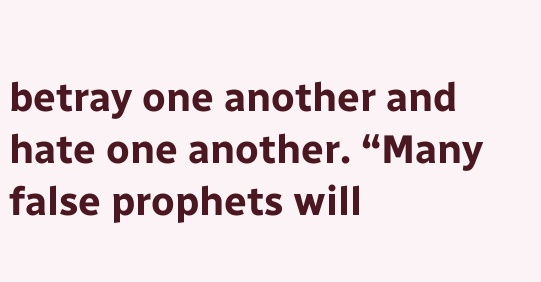betray one another and hate one another. “Many false prophets will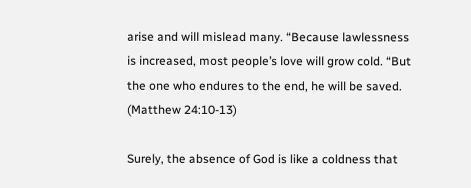arise and will mislead many. “Because lawlessness is increased, most people’s love will grow cold. “But the one who endures to the end, he will be saved. (Matthew 24:10-13)

Surely, the absence of God is like a coldness that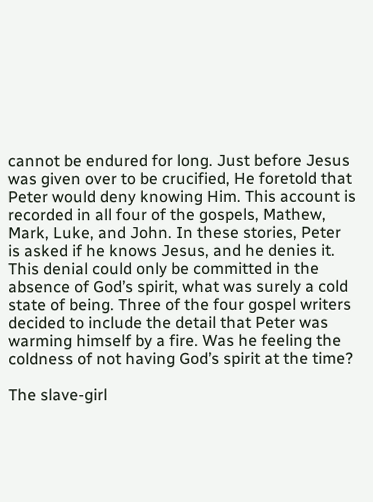cannot be endured for long. Just before Jesus was given over to be crucified, He foretold that Peter would deny knowing Him. This account is recorded in all four of the gospels, Mathew, Mark, Luke, and John. In these stories, Peter is asked if he knows Jesus, and he denies it. This denial could only be committed in the absence of God’s spirit, what was surely a cold state of being. Three of the four gospel writers decided to include the detail that Peter was warming himself by a fire. Was he feeling the coldness of not having God’s spirit at the time?

The slave-girl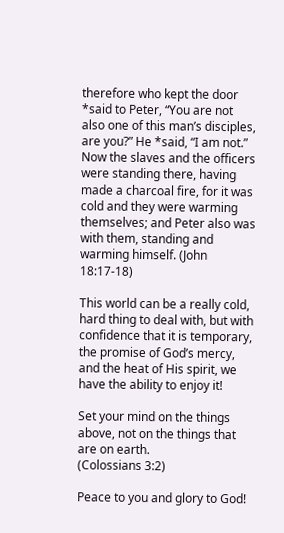therefore who kept the door *said to Peter, “You are not also one of this man’s disciples, are you?” He *said, “I am not.” Now the slaves and the officers were standing there, having made a charcoal fire, for it was cold and they were warming themselves; and Peter also was with them, standing and warming himself. (John 18:17-18)

This world can be a really cold, hard thing to deal with, but with confidence that it is temporary, the promise of God’s mercy, and the heat of His spirit, we have the ability to enjoy it!

Set your mind on the things above, not on the things that are on earth.
(Colossians 3:2)

Peace to you and glory to God!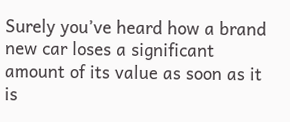Surely you’ve heard how a brand new car loses a significant amount of its value as soon as it is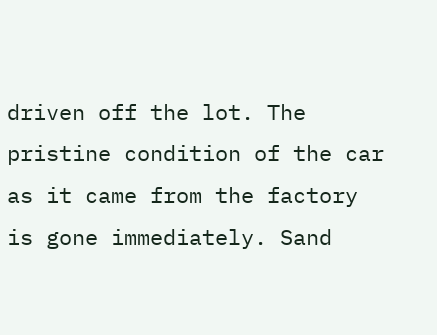driven off the lot. The pristine condition of the car as it came from the factory is gone immediately. Sand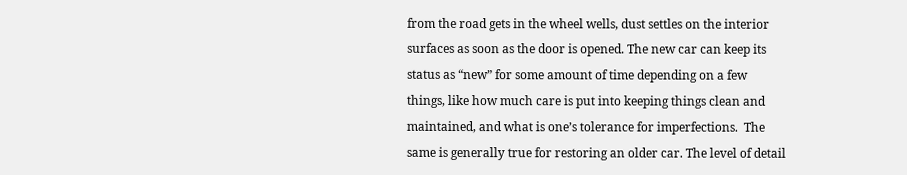from the road gets in the wheel wells, dust settles on the interior surfaces as soon as the door is opened. The new car can keep its status as “new” for some amount of time depending on a few things, like how much care is put into keeping things clean and maintained, and what is one’s tolerance for imperfections.  The same is generally true for restoring an older car. The level of detail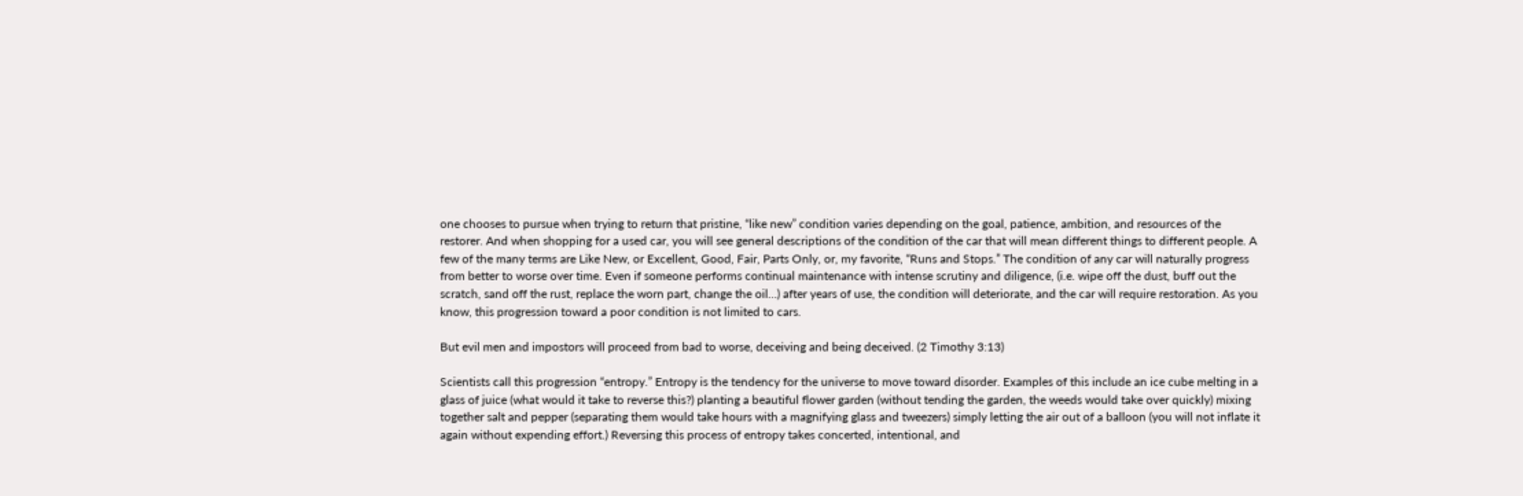one chooses to pursue when trying to return that pristine, “like new” condition varies depending on the goal, patience, ambition, and resources of the restorer. And when shopping for a used car, you will see general descriptions of the condition of the car that will mean different things to different people. A few of the many terms are Like New, or Excellent, Good, Fair, Parts Only, or, my favorite, “Runs and Stops.” The condition of any car will naturally progress from better to worse over time. Even if someone performs continual maintenance with intense scrutiny and diligence, (i.e. wipe off the dust, buff out the scratch, sand off the rust, replace the worn part, change the oil…) after years of use, the condition will deteriorate, and the car will require restoration. As you know, this progression toward a poor condition is not limited to cars.

But evil men and impostors will proceed from bad to worse, deceiving and being deceived. (2 Timothy 3:13)

Scientists call this progression “entropy.” Entropy is the tendency for the universe to move toward disorder. Examples of this include an ice cube melting in a glass of juice (what would it take to reverse this?) planting a beautiful flower garden (without tending the garden, the weeds would take over quickly) mixing together salt and pepper (separating them would take hours with a magnifying glass and tweezers) simply letting the air out of a balloon (you will not inflate it again without expending effort.) Reversing this process of entropy takes concerted, intentional, and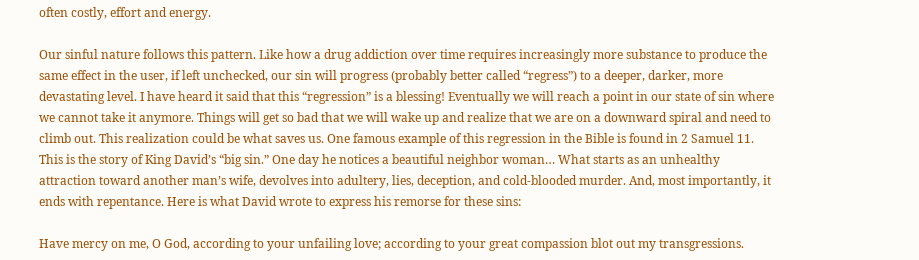often costly, effort and energy.

Our sinful nature follows this pattern. Like how a drug addiction over time requires increasingly more substance to produce the same effect in the user, if left unchecked, our sin will progress (probably better called “regress”) to a deeper, darker, more devastating level. I have heard it said that this “regression” is a blessing! Eventually we will reach a point in our state of sin where we cannot take it anymore. Things will get so bad that we will wake up and realize that we are on a downward spiral and need to climb out. This realization could be what saves us. One famous example of this regression in the Bible is found in 2 Samuel 11. This is the story of King David’s “big sin.” One day he notices a beautiful neighbor woman… What starts as an unhealthy attraction toward another man’s wife, devolves into adultery, lies, deception, and cold-blooded murder. And, most importantly, it ends with repentance. Here is what David wrote to express his remorse for these sins:

Have mercy on me, O God, according to your unfailing love; according to your great compassion blot out my transgressions.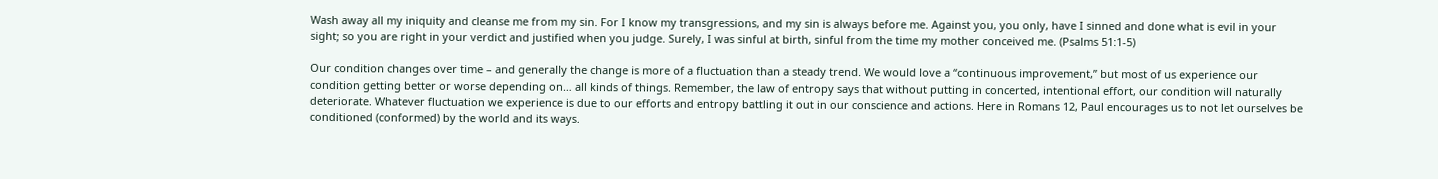Wash away all my iniquity and cleanse me from my sin. For I know my transgressions, and my sin is always before me. Against you, you only, have I sinned and done what is evil in your sight; so you are right in your verdict and justified when you judge. Surely, I was sinful at birth, sinful from the time my mother conceived me. (Psalms 51:1-5)

Our condition changes over time – and generally the change is more of a fluctuation than a steady trend. We would love a “continuous improvement,” but most of us experience our condition getting better or worse depending on… all kinds of things. Remember, the law of entropy says that without putting in concerted, intentional effort, our condition will naturally deteriorate. Whatever fluctuation we experience is due to our efforts and entropy battling it out in our conscience and actions. Here in Romans 12, Paul encourages us to not let ourselves be conditioned (conformed) by the world and its ways.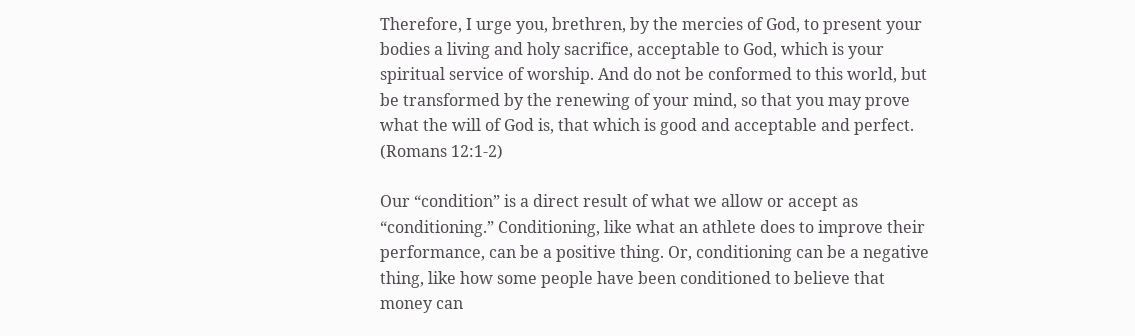Therefore, I urge you, brethren, by the mercies of God, to present your bodies a living and holy sacrifice, acceptable to God, which is your spiritual service of worship. And do not be conformed to this world, but be transformed by the renewing of your mind, so that you may prove what the will of God is, that which is good and acceptable and perfect. (Romans 12:1-2)

Our “condition” is a direct result of what we allow or accept as “conditioning.” Conditioning, like what an athlete does to improve their performance, can be a positive thing. Or, conditioning can be a negative thing, like how some people have been conditioned to believe that money can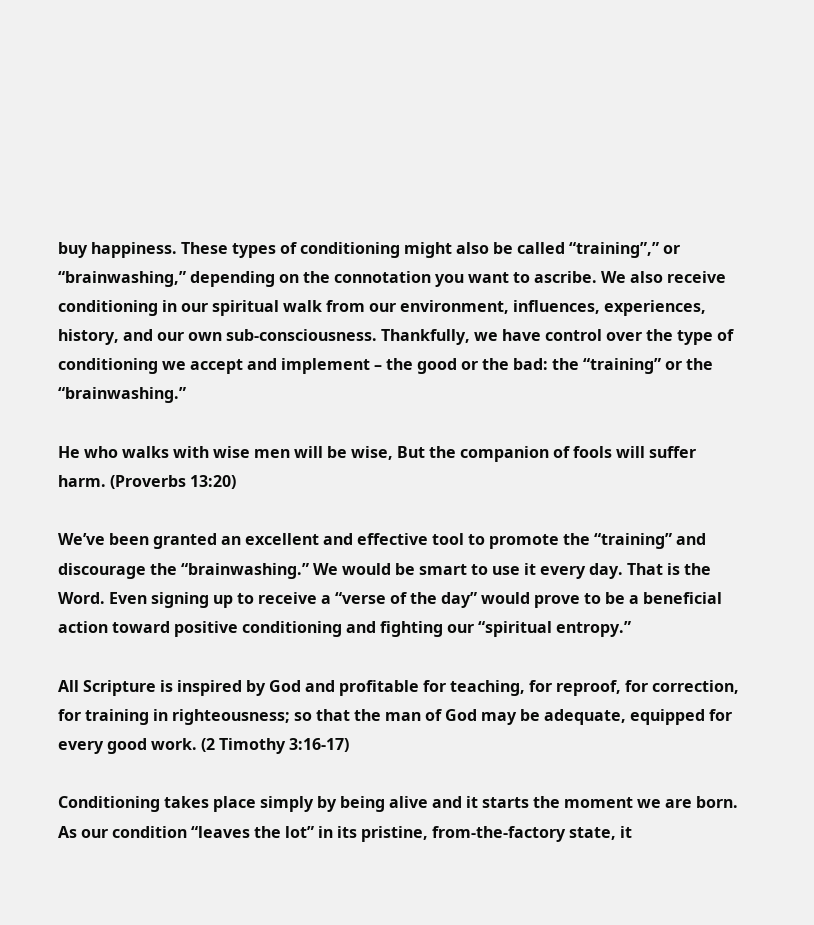buy happiness. These types of conditioning might also be called “training”,” or “brainwashing,” depending on the connotation you want to ascribe. We also receive conditioning in our spiritual walk from our environment, influences, experiences, history, and our own sub-consciousness. Thankfully, we have control over the type of conditioning we accept and implement – the good or the bad: the “training” or the “brainwashing.”

He who walks with wise men will be wise, But the companion of fools will suffer harm. (Proverbs 13:20)

We’ve been granted an excellent and effective tool to promote the “training” and discourage the “brainwashing.” We would be smart to use it every day. That is the Word. Even signing up to receive a “verse of the day” would prove to be a beneficial action toward positive conditioning and fighting our “spiritual entropy.”

All Scripture is inspired by God and profitable for teaching, for reproof, for correction, for training in righteousness; so that the man of God may be adequate, equipped for every good work. (2 Timothy 3:16-17)

Conditioning takes place simply by being alive and it starts the moment we are born. As our condition “leaves the lot” in its pristine, from-the-factory state, it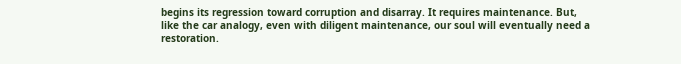begins its regression toward corruption and disarray. It requires maintenance. But, like the car analogy, even with diligent maintenance, our soul will eventually need a restoration.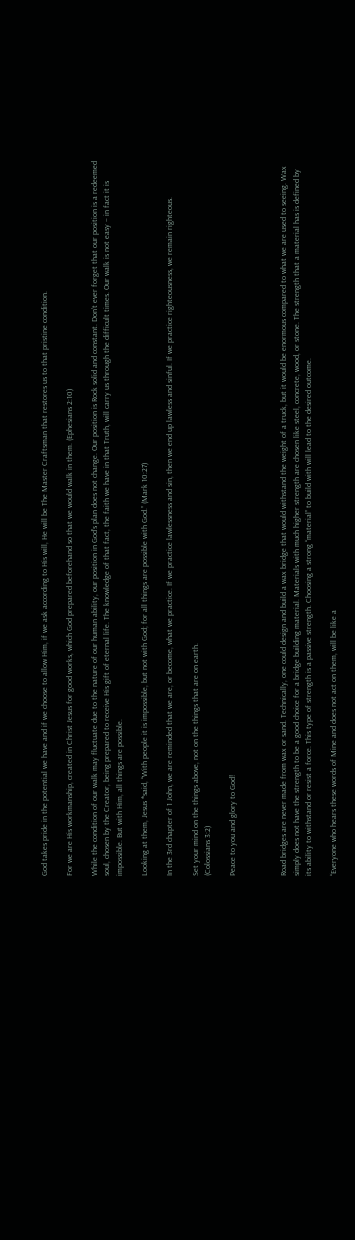God takes pride in the potential we have and if we choose to allow Him, if we ask according to His will, He will be The Master Craftsman that restores us to that pristine condition.

For we are His workmanship, created in Christ Jesus for good works, which God prepared beforehand so that we would walk in them. (Ephesians 2:10)

While the condition of our walk may fluctuate due to the nature of our human ability, our position in God’s plan does not change. Our position is Rock solid and constant. Don’t ever forget that our position is a redeemed soul, chosen by the Creator, being prepared to receive His gift of eternal life. The knowledge of that fact, the faith we have in that Truth, will carry us through the difficult times. Our walk is not easy – in fact it is impossible. But with Him, all things are possible.

Looking at them, Jesus *said, “With people it is impossible, but not with God; for all things are possible with God.” (Mark 10:27)

In the 3rd chapter of 1 John, we are reminded that we are, or become, what we practice. If we practice lawlessness and sin, then we end up lawless and sinful. If we practice righteousness, we remain righteous.

Set your mind on the things above, not on the things that are on earth.
(Colossians 3:2)

Peace to you and glory to God!



Road bridges are never made from wax or sand. Technically, one could design and build a wax bridge that would withstand the weight of a truck, but it would be enormous compared to what we are used to seeing. Wax simply does not have the strength to be a good choice for a bridge building material. Materials with much higher strength are chosen like steel, concrete, wood, or stone. The strength that a material has is defined by its ability to withstand or resist a force. This type of strength is a passive strength. Choosing a strong “material” to build with will lead to the desired outcome.

“Everyone who hears these words of Mine and does not act on them, will be like a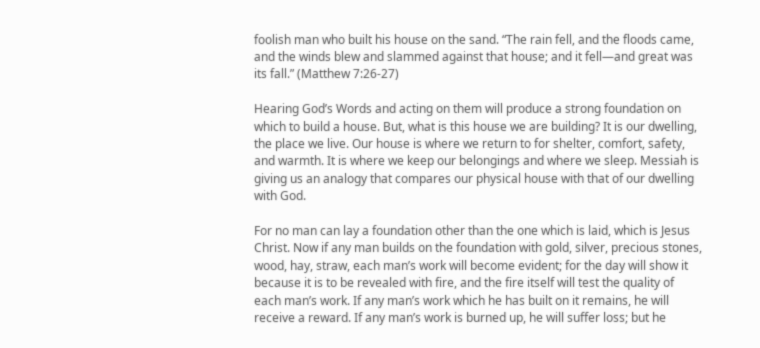foolish man who built his house on the sand. “The rain fell, and the floods came, and the winds blew and slammed against that house; and it fell—and great was its fall.” (Matthew 7:26-27)

Hearing God’s Words and acting on them will produce a strong foundation on which to build a house. But, what is this house we are building? It is our dwelling, the place we live. Our house is where we return to for shelter, comfort, safety, and warmth. It is where we keep our belongings and where we sleep. Messiah is giving us an analogy that compares our physical house with that of our dwelling with God.

For no man can lay a foundation other than the one which is laid, which is Jesus Christ. Now if any man builds on the foundation with gold, silver, precious stones, wood, hay, straw, each man’s work will become evident; for the day will show it because it is to be revealed with fire, and the fire itself will test the quality of each man’s work. If any man’s work which he has built on it remains, he will receive a reward. If any man’s work is burned up, he will suffer loss; but he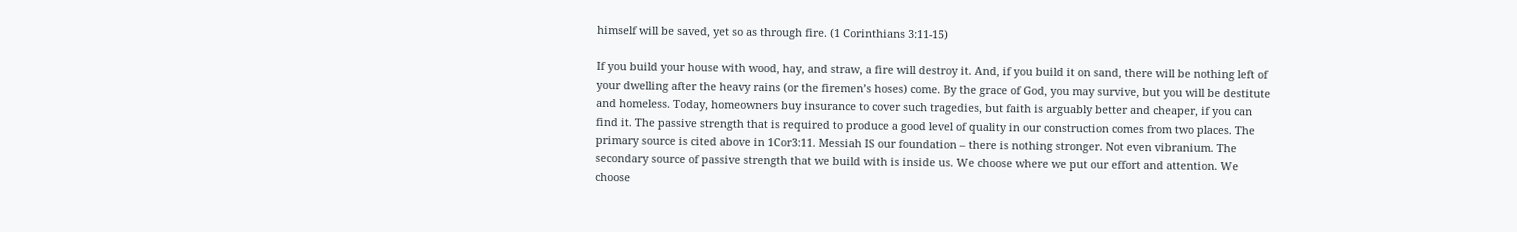himself will be saved, yet so as through fire. (1 Corinthians 3:11-15)

If you build your house with wood, hay, and straw, a fire will destroy it. And, if you build it on sand, there will be nothing left of your dwelling after the heavy rains (or the firemen’s hoses) come. By the grace of God, you may survive, but you will be destitute and homeless. Today, homeowners buy insurance to cover such tragedies, but faith is arguably better and cheaper, if you can find it. The passive strength that is required to produce a good level of quality in our construction comes from two places. The primary source is cited above in 1Cor3:11. Messiah IS our foundation – there is nothing stronger. Not even vibranium. The secondary source of passive strength that we build with is inside us. We choose where we put our effort and attention. We choose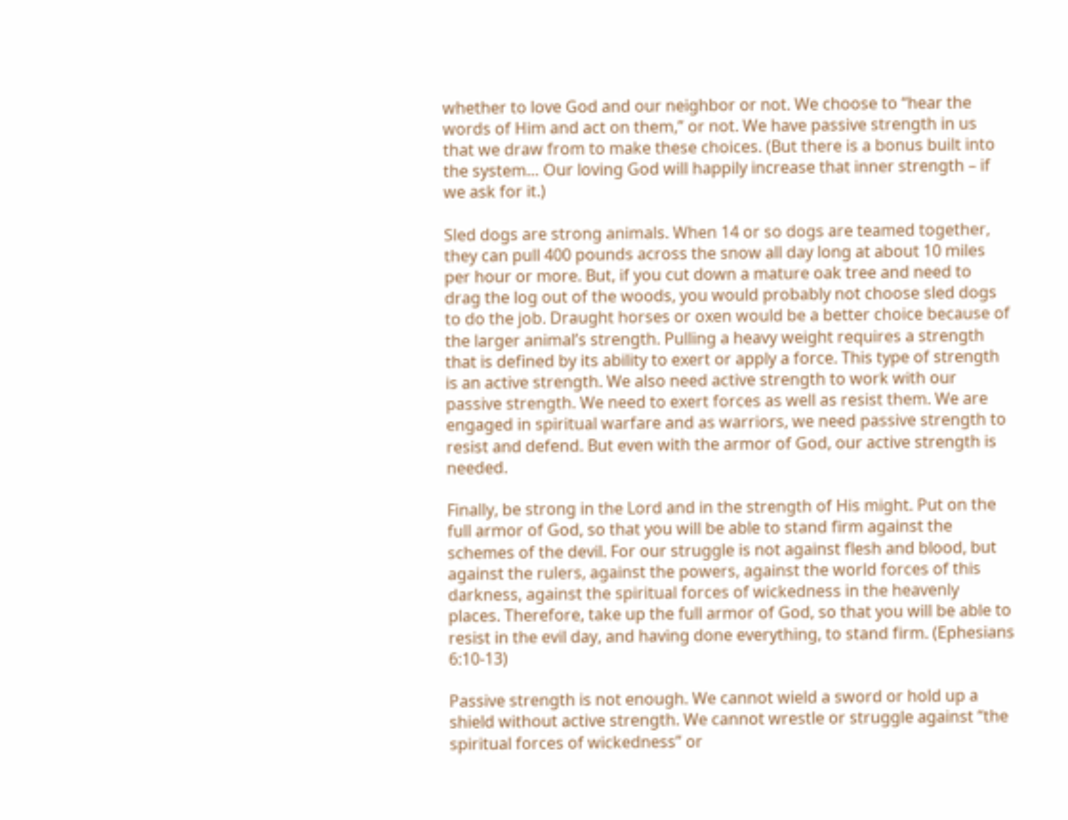whether to love God and our neighbor or not. We choose to “hear the words of Him and act on them,” or not. We have passive strength in us that we draw from to make these choices. (But there is a bonus built into the system… Our loving God will happily increase that inner strength – if we ask for it.)

Sled dogs are strong animals. When 14 or so dogs are teamed together, they can pull 400 pounds across the snow all day long at about 10 miles per hour or more. But, if you cut down a mature oak tree and need to drag the log out of the woods, you would probably not choose sled dogs to do the job. Draught horses or oxen would be a better choice because of the larger animal’s strength. Pulling a heavy weight requires a strength that is defined by its ability to exert or apply a force. This type of strength is an active strength. We also need active strength to work with our passive strength. We need to exert forces as well as resist them. We are engaged in spiritual warfare and as warriors, we need passive strength to resist and defend. But even with the armor of God, our active strength is needed.

Finally, be strong in the Lord and in the strength of His might. Put on the full armor of God, so that you will be able to stand firm against the schemes of the devil. For our struggle is not against flesh and blood, but against the rulers, against the powers, against the world forces of this darkness, against the spiritual forces of wickedness in the heavenly places. Therefore, take up the full armor of God, so that you will be able to resist in the evil day, and having done everything, to stand firm. (Ephesians 6:10-13)

Passive strength is not enough. We cannot wield a sword or hold up a shield without active strength. We cannot wrestle or struggle against “the spiritual forces of wickedness” or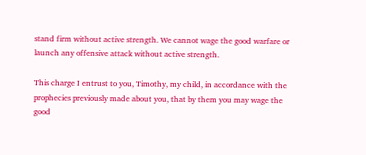stand firm without active strength. We cannot wage the good warfare or launch any offensive attack without active strength.

This charge I entrust to you, Timothy, my child, in accordance with the prophecies previously made about you, that by them you may wage the good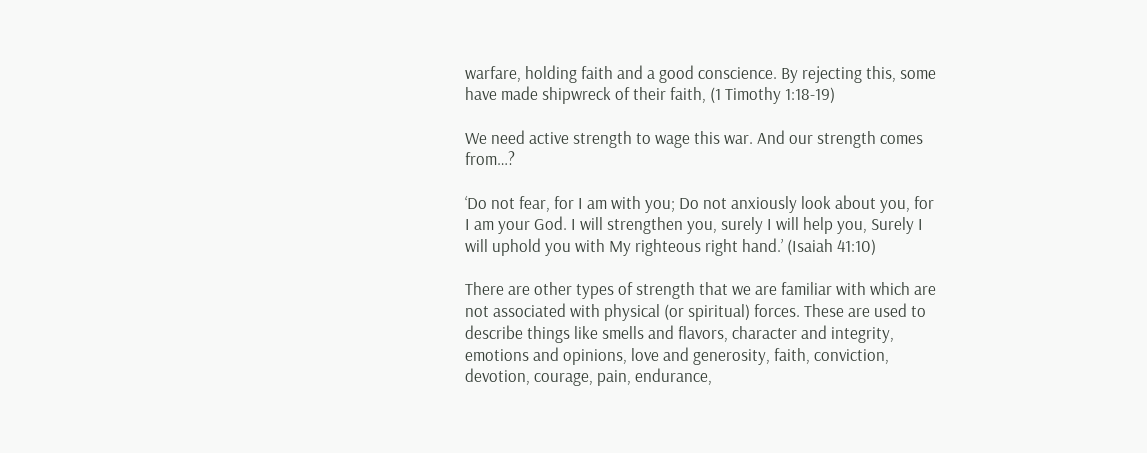warfare, holding faith and a good conscience. By rejecting this, some have made shipwreck of their faith, (1 Timothy 1:18-19)

We need active strength to wage this war. And our strength comes from…?

‘Do not fear, for I am with you; Do not anxiously look about you, for I am your God. I will strengthen you, surely I will help you, Surely I will uphold you with My righteous right hand.’ (Isaiah 41:10)

There are other types of strength that we are familiar with which are not associated with physical (or spiritual) forces. These are used to describe things like smells and flavors, character and integrity, emotions and opinions, love and generosity, faith, conviction, devotion, courage, pain, endurance,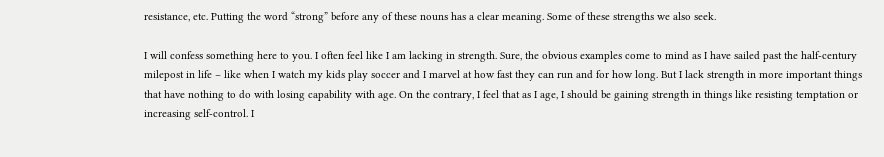resistance, etc. Putting the word “strong” before any of these nouns has a clear meaning. Some of these strengths we also seek.

I will confess something here to you. I often feel like I am lacking in strength. Sure, the obvious examples come to mind as I have sailed past the half-century milepost in life – like when I watch my kids play soccer and I marvel at how fast they can run and for how long. But I lack strength in more important things that have nothing to do with losing capability with age. On the contrary, I feel that as I age, I should be gaining strength in things like resisting temptation or increasing self-control. I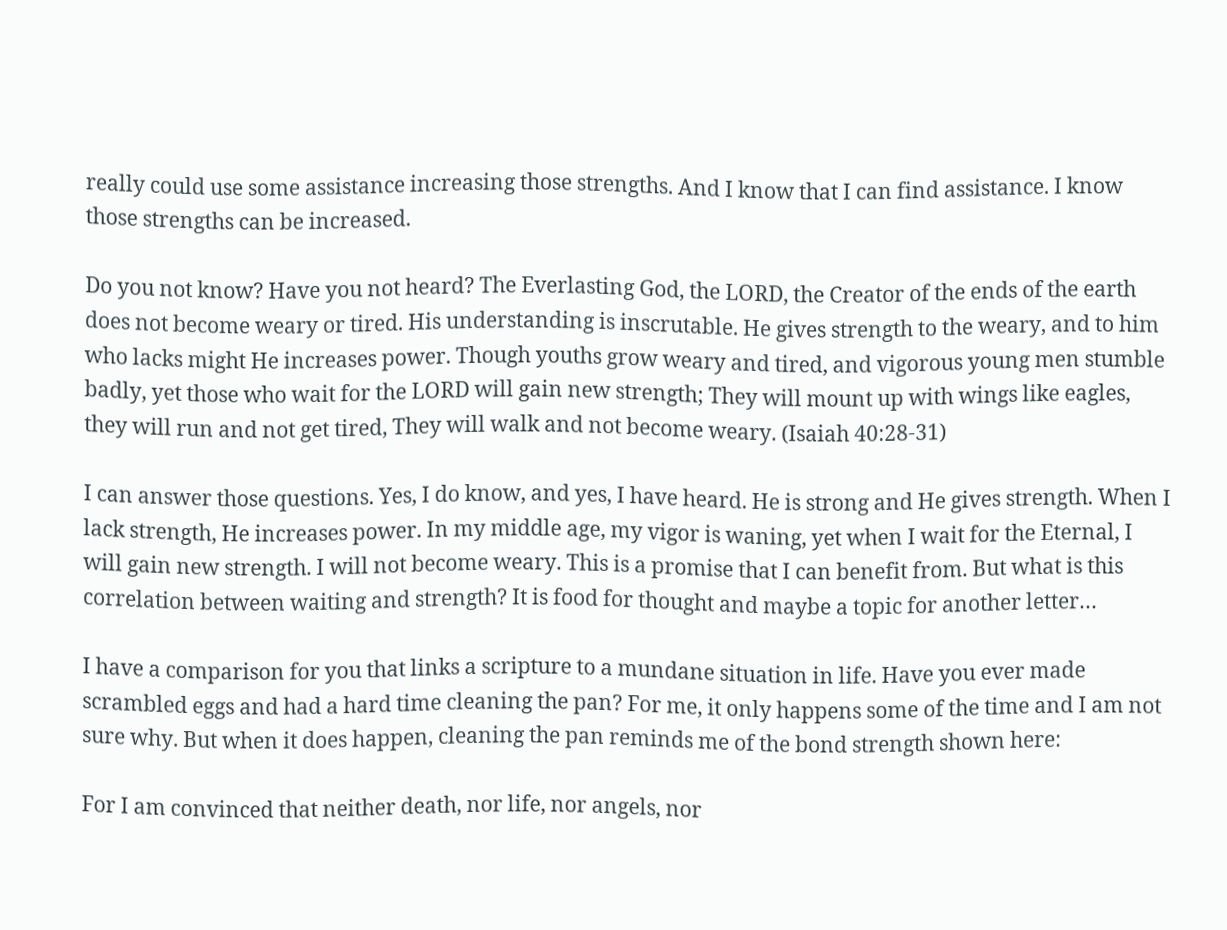really could use some assistance increasing those strengths. And I know that I can find assistance. I know those strengths can be increased.

Do you not know? Have you not heard? The Everlasting God, the LORD, the Creator of the ends of the earth does not become weary or tired. His understanding is inscrutable. He gives strength to the weary, and to him who lacks might He increases power. Though youths grow weary and tired, and vigorous young men stumble badly, yet those who wait for the LORD will gain new strength; They will mount up with wings like eagles, they will run and not get tired, They will walk and not become weary. (Isaiah 40:28-31)

I can answer those questions. Yes, I do know, and yes, I have heard. He is strong and He gives strength. When I lack strength, He increases power. In my middle age, my vigor is waning, yet when I wait for the Eternal, I will gain new strength. I will not become weary. This is a promise that I can benefit from. But what is this correlation between waiting and strength? It is food for thought and maybe a topic for another letter…

I have a comparison for you that links a scripture to a mundane situation in life. Have you ever made scrambled eggs and had a hard time cleaning the pan? For me, it only happens some of the time and I am not sure why. But when it does happen, cleaning the pan reminds me of the bond strength shown here:

For I am convinced that neither death, nor life, nor angels, nor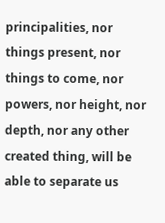principalities, nor things present, nor things to come, nor powers, nor height, nor depth, nor any other created thing, will be able to separate us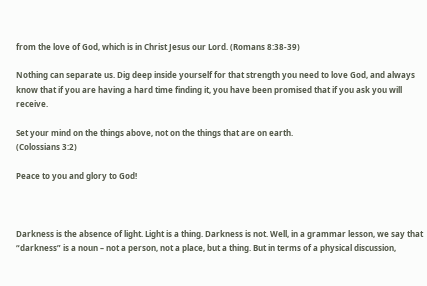from the love of God, which is in Christ Jesus our Lord. (Romans 8:38-39)

Nothing can separate us. Dig deep inside yourself for that strength you need to love God, and always know that if you are having a hard time finding it, you have been promised that if you ask you will receive.

Set your mind on the things above, not on the things that are on earth.
(Colossians 3:2)

Peace to you and glory to God!



Darkness is the absence of light. Light is a thing. Darkness is not. Well, in a grammar lesson, we say that “darkness” is a noun – not a person, not a place, but a thing. But in terms of a physical discussion,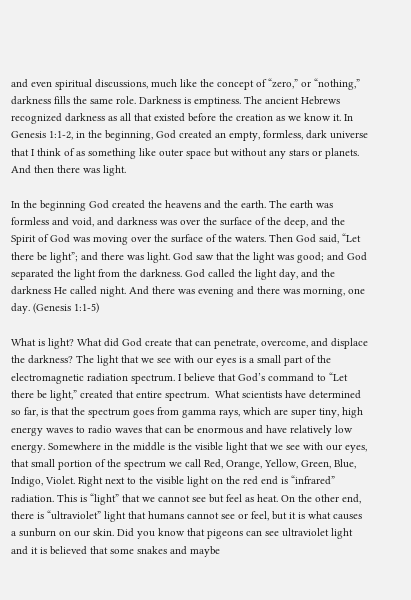and even spiritual discussions, much like the concept of “zero,” or “nothing,” darkness fills the same role. Darkness is emptiness. The ancient Hebrews recognized darkness as all that existed before the creation as we know it. In Genesis 1:1-2, in the beginning, God created an empty, formless, dark universe that I think of as something like outer space but without any stars or planets. And then there was light.

In the beginning God created the heavens and the earth. The earth was formless and void, and darkness was over the surface of the deep, and the Spirit of God was moving over the surface of the waters. Then God said, “Let there be light”; and there was light. God saw that the light was good; and God separated the light from the darkness. God called the light day, and the darkness He called night. And there was evening and there was morning, one day. (Genesis 1:1-5)

What is light? What did God create that can penetrate, overcome, and displace the darkness? The light that we see with our eyes is a small part of the electromagnetic radiation spectrum. I believe that God’s command to “Let there be light,” created that entire spectrum.  What scientists have determined so far, is that the spectrum goes from gamma rays, which are super tiny, high energy waves to radio waves that can be enormous and have relatively low energy. Somewhere in the middle is the visible light that we see with our eyes, that small portion of the spectrum we call Red, Orange, Yellow, Green, Blue, Indigo, Violet. Right next to the visible light on the red end is “infrared” radiation. This is “light” that we cannot see but feel as heat. On the other end, there is “ultraviolet” light that humans cannot see or feel, but it is what causes a sunburn on our skin. Did you know that pigeons can see ultraviolet light and it is believed that some snakes and maybe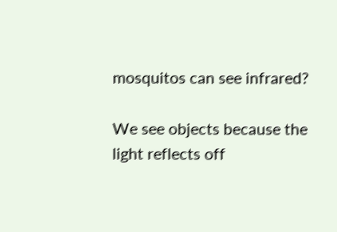mosquitos can see infrared?

We see objects because the light reflects off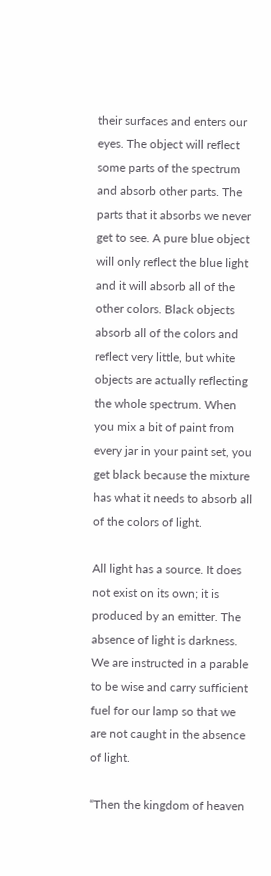their surfaces and enters our eyes. The object will reflect some parts of the spectrum and absorb other parts. The parts that it absorbs we never get to see. A pure blue object will only reflect the blue light and it will absorb all of the other colors. Black objects absorb all of the colors and reflect very little, but white objects are actually reflecting the whole spectrum. When you mix a bit of paint from every jar in your paint set, you get black because the mixture has what it needs to absorb all of the colors of light.

All light has a source. It does not exist on its own; it is produced by an emitter. The absence of light is darkness. We are instructed in a parable to be wise and carry sufficient fuel for our lamp so that we are not caught in the absence of light.

“Then the kingdom of heaven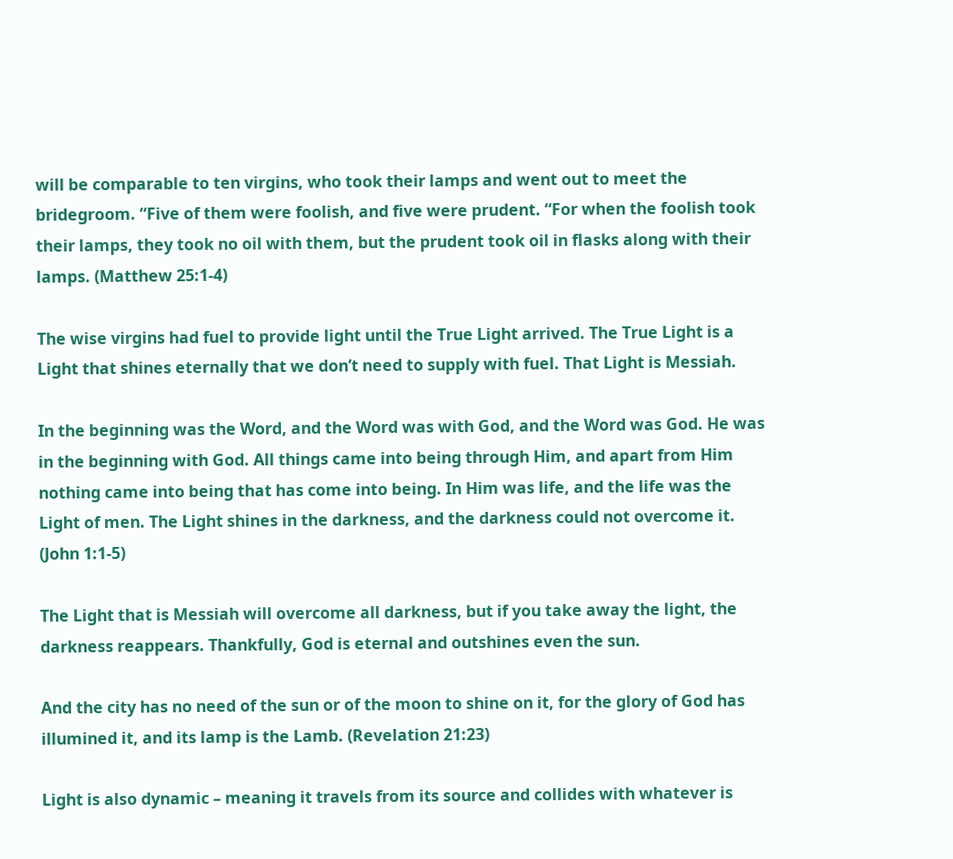will be comparable to ten virgins, who took their lamps and went out to meet the bridegroom. “Five of them were foolish, and five were prudent. “For when the foolish took their lamps, they took no oil with them, but the prudent took oil in flasks along with their lamps. (Matthew 25:1-4)

The wise virgins had fuel to provide light until the True Light arrived. The True Light is a Light that shines eternally that we don’t need to supply with fuel. That Light is Messiah.

In the beginning was the Word, and the Word was with God, and the Word was God. He was in the beginning with God. All things came into being through Him, and apart from Him nothing came into being that has come into being. In Him was life, and the life was the Light of men. The Light shines in the darkness, and the darkness could not overcome it. (John 1:1-5)

The Light that is Messiah will overcome all darkness, but if you take away the light, the darkness reappears. Thankfully, God is eternal and outshines even the sun.

And the city has no need of the sun or of the moon to shine on it, for the glory of God has illumined it, and its lamp is the Lamb. (Revelation 21:23)

Light is also dynamic – meaning it travels from its source and collides with whatever is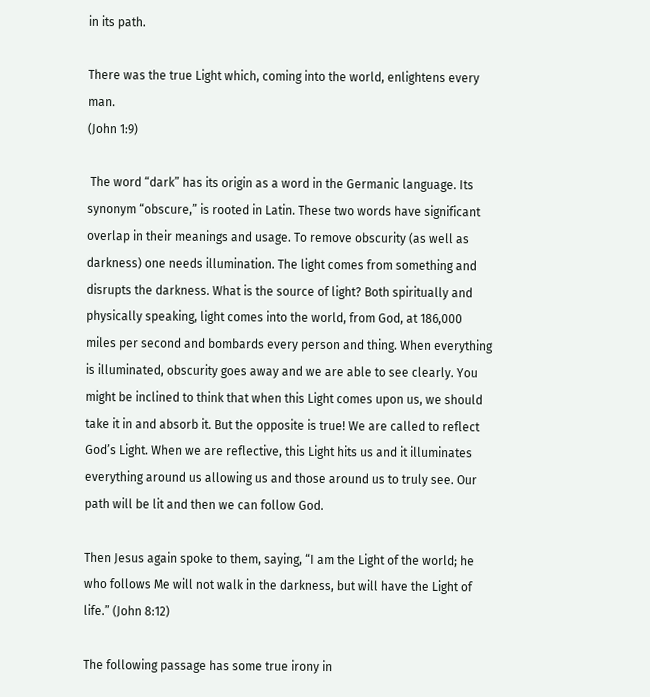in its path.

There was the true Light which, coming into the world, enlightens every man.
(John 1:9)

 The word “dark” has its origin as a word in the Germanic language. Its synonym “obscure,” is rooted in Latin. These two words have significant overlap in their meanings and usage. To remove obscurity (as well as darkness) one needs illumination. The light comes from something and disrupts the darkness. What is the source of light? Both spiritually and physically speaking, light comes into the world, from God, at 186,000 miles per second and bombards every person and thing. When everything is illuminated, obscurity goes away and we are able to see clearly. You might be inclined to think that when this Light comes upon us, we should take it in and absorb it. But the opposite is true! We are called to reflect God’s Light. When we are reflective, this Light hits us and it illuminates everything around us allowing us and those around us to truly see. Our path will be lit and then we can follow God.

Then Jesus again spoke to them, saying, “I am the Light of the world; he who follows Me will not walk in the darkness, but will have the Light of life.” (John 8:12)

The following passage has some true irony in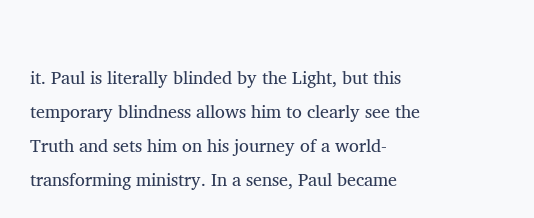it. Paul is literally blinded by the Light, but this temporary blindness allows him to clearly see the Truth and sets him on his journey of a world-transforming ministry. In a sense, Paul became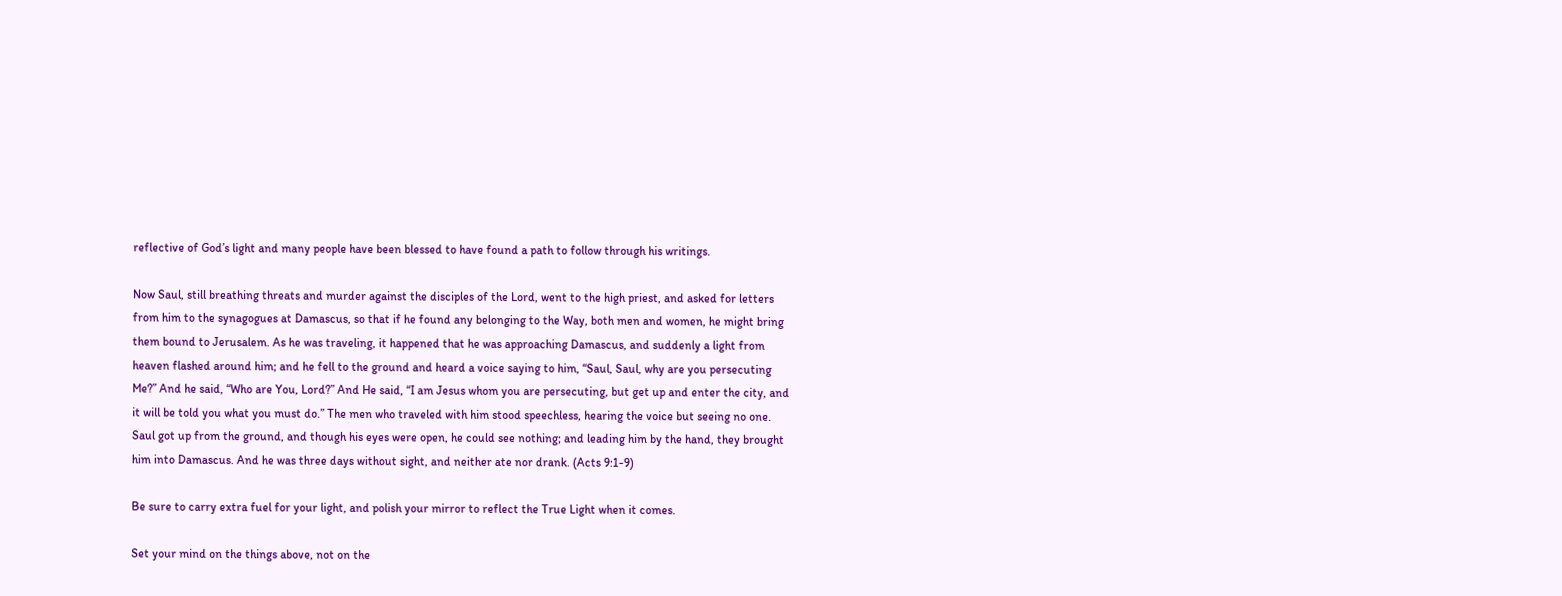reflective of God’s light and many people have been blessed to have found a path to follow through his writings.

Now Saul, still breathing threats and murder against the disciples of the Lord, went to the high priest, and asked for letters from him to the synagogues at Damascus, so that if he found any belonging to the Way, both men and women, he might bring them bound to Jerusalem. As he was traveling, it happened that he was approaching Damascus, and suddenly a light from heaven flashed around him; and he fell to the ground and heard a voice saying to him, “Saul, Saul, why are you persecuting Me?” And he said, “Who are You, Lord?” And He said, “I am Jesus whom you are persecuting, but get up and enter the city, and it will be told you what you must do.” The men who traveled with him stood speechless, hearing the voice but seeing no one. Saul got up from the ground, and though his eyes were open, he could see nothing; and leading him by the hand, they brought him into Damascus. And he was three days without sight, and neither ate nor drank. (Acts 9:1-9)

Be sure to carry extra fuel for your light, and polish your mirror to reflect the True Light when it comes.

Set your mind on the things above, not on the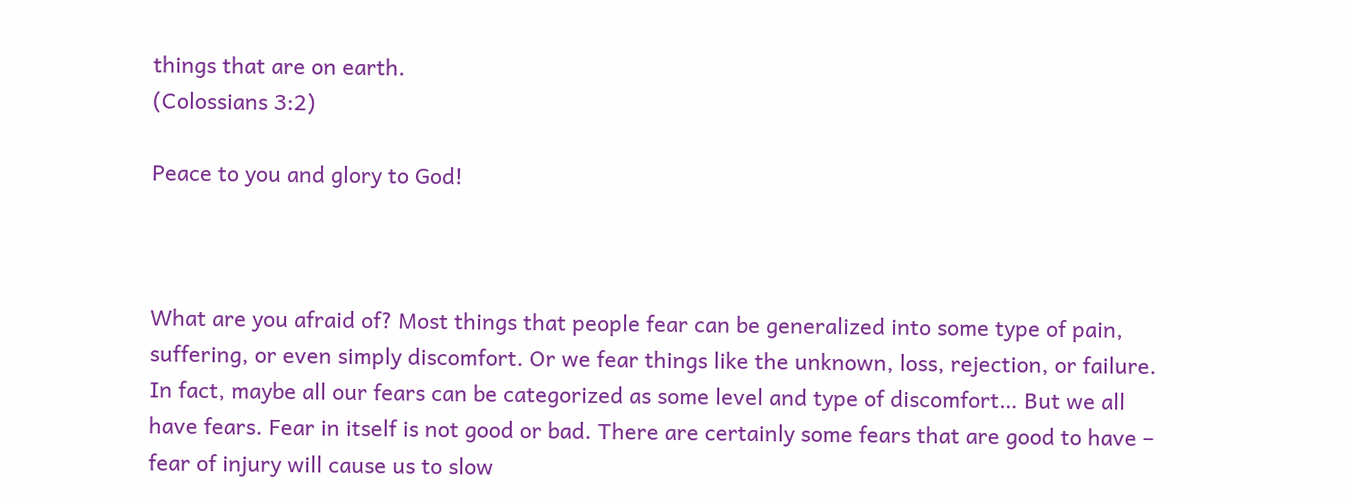things that are on earth.
(Colossians 3:2)

Peace to you and glory to God!



What are you afraid of? Most things that people fear can be generalized into some type of pain, suffering, or even simply discomfort. Or we fear things like the unknown, loss, rejection, or failure. In fact, maybe all our fears can be categorized as some level and type of discomfort… But we all have fears. Fear in itself is not good or bad. There are certainly some fears that are good to have – fear of injury will cause us to slow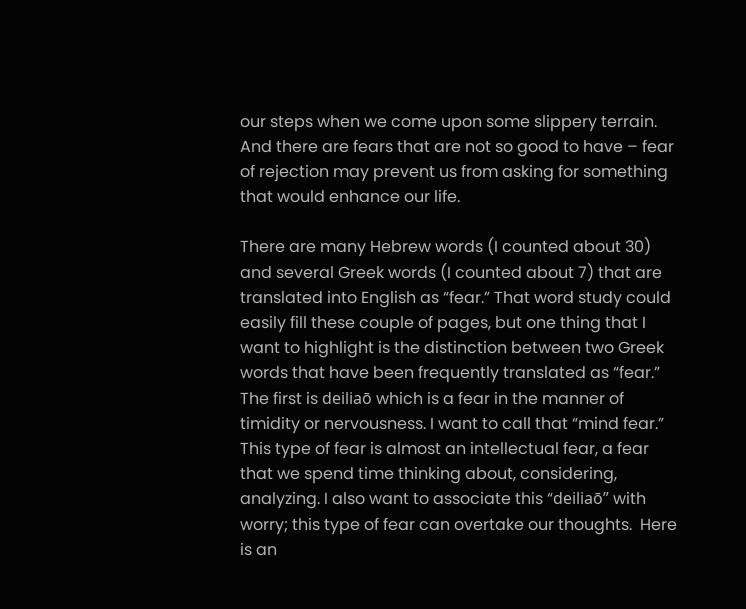our steps when we come upon some slippery terrain. And there are fears that are not so good to have – fear of rejection may prevent us from asking for something that would enhance our life.

There are many Hebrew words (I counted about 30) and several Greek words (I counted about 7) that are translated into English as “fear.” That word study could easily fill these couple of pages, but one thing that I want to highlight is the distinction between two Greek words that have been frequently translated as “fear.” The first is deiliaō which is a fear in the manner of timidity or nervousness. I want to call that “mind fear.” This type of fear is almost an intellectual fear, a fear that we spend time thinking about, considering, analyzing. I also want to associate this “deiliaō” with worry; this type of fear can overtake our thoughts.  Here is an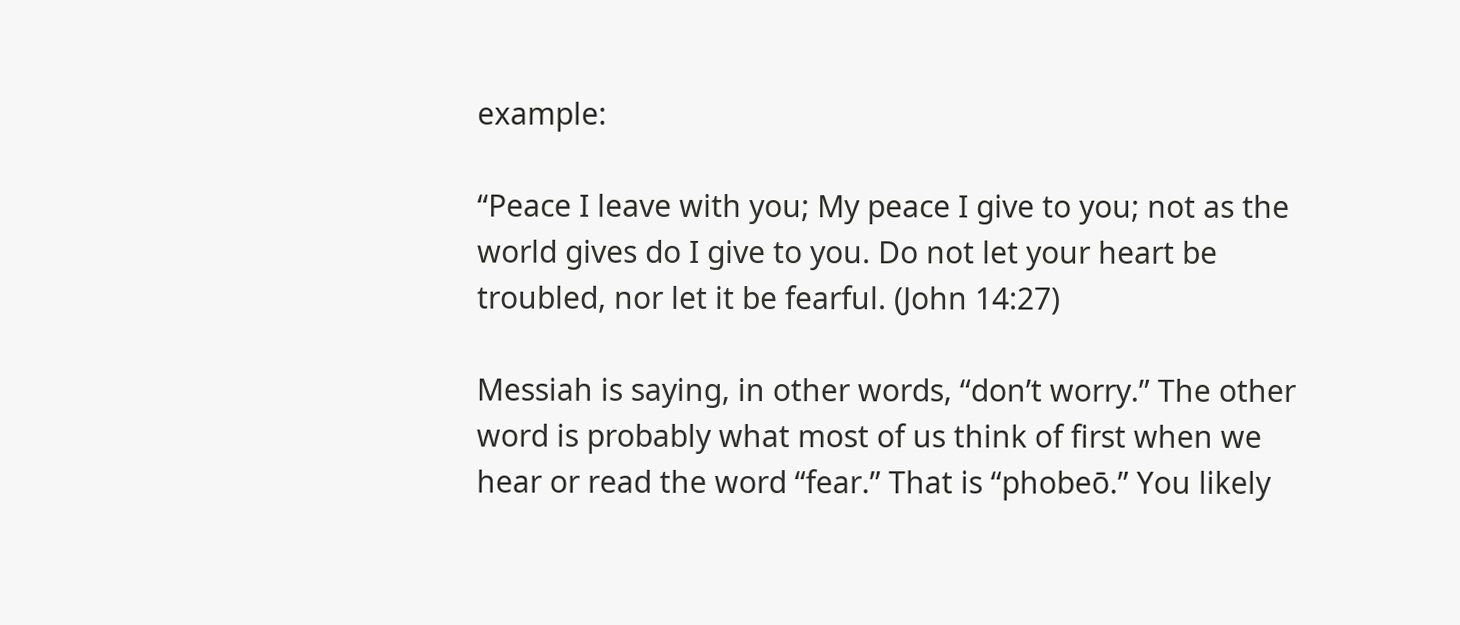example:

“Peace I leave with you; My peace I give to you; not as the world gives do I give to you. Do not let your heart be troubled, nor let it be fearful. (John 14:27)

Messiah is saying, in other words, “don’t worry.” The other word is probably what most of us think of first when we hear or read the word “fear.” That is “phobeō.” You likely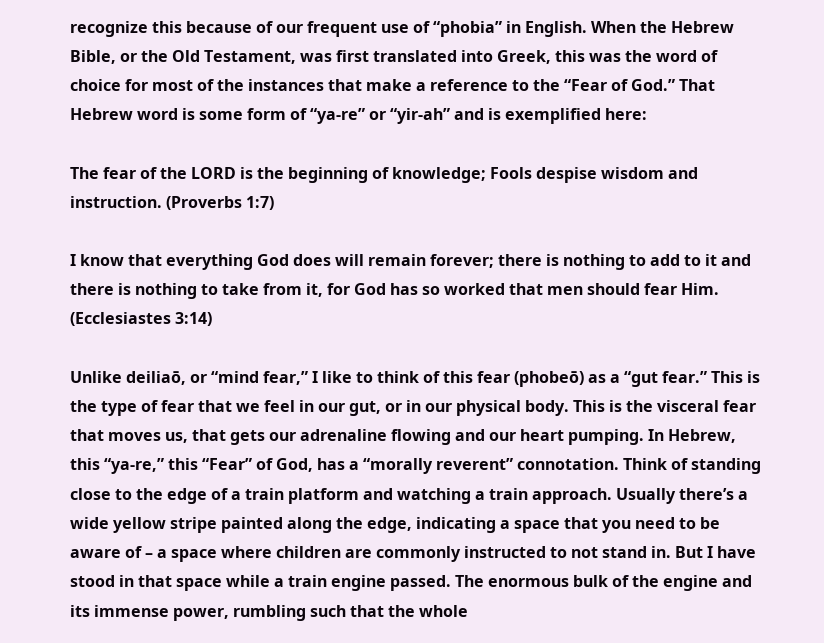recognize this because of our frequent use of “phobia” in English. When the Hebrew Bible, or the Old Testament, was first translated into Greek, this was the word of choice for most of the instances that make a reference to the “Fear of God.” That Hebrew word is some form of “ya-re” or “yir-ah” and is exemplified here:

The fear of the LORD is the beginning of knowledge; Fools despise wisdom and instruction. (Proverbs 1:7)

I know that everything God does will remain forever; there is nothing to add to it and there is nothing to take from it, for God has so worked that men should fear Him. (Ecclesiastes 3:14)

Unlike deiliaō, or “mind fear,” I like to think of this fear (phobeō) as a “gut fear.” This is the type of fear that we feel in our gut, or in our physical body. This is the visceral fear that moves us, that gets our adrenaline flowing and our heart pumping. In Hebrew, this “ya-re,” this “Fear” of God, has a “morally reverent” connotation. Think of standing close to the edge of a train platform and watching a train approach. Usually there’s a wide yellow stripe painted along the edge, indicating a space that you need to be aware of – a space where children are commonly instructed to not stand in. But I have stood in that space while a train engine passed. The enormous bulk of the engine and its immense power, rumbling such that the whole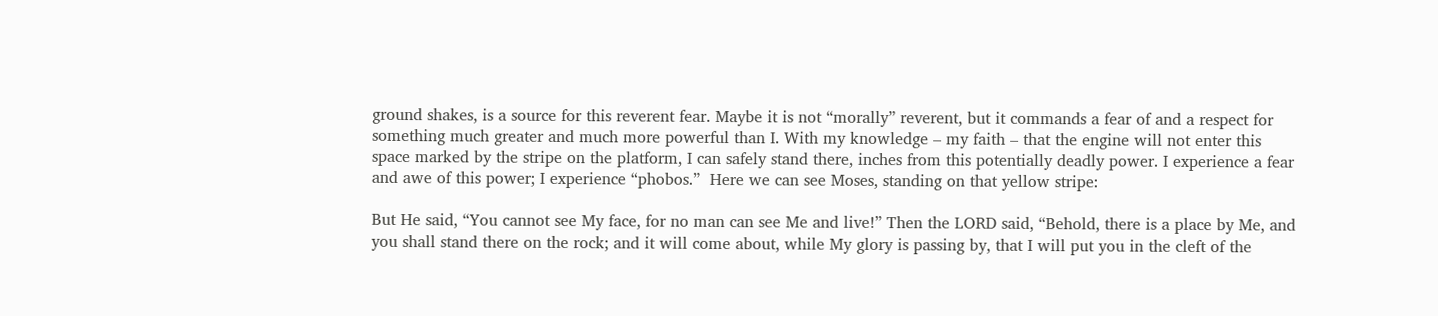ground shakes, is a source for this reverent fear. Maybe it is not “morally” reverent, but it commands a fear of and a respect for something much greater and much more powerful than I. With my knowledge – my faith – that the engine will not enter this space marked by the stripe on the platform, I can safely stand there, inches from this potentially deadly power. I experience a fear and awe of this power; I experience “phobos.”  Here we can see Moses, standing on that yellow stripe:

But He said, “You cannot see My face, for no man can see Me and live!” Then the LORD said, “Behold, there is a place by Me, and you shall stand there on the rock; and it will come about, while My glory is passing by, that I will put you in the cleft of the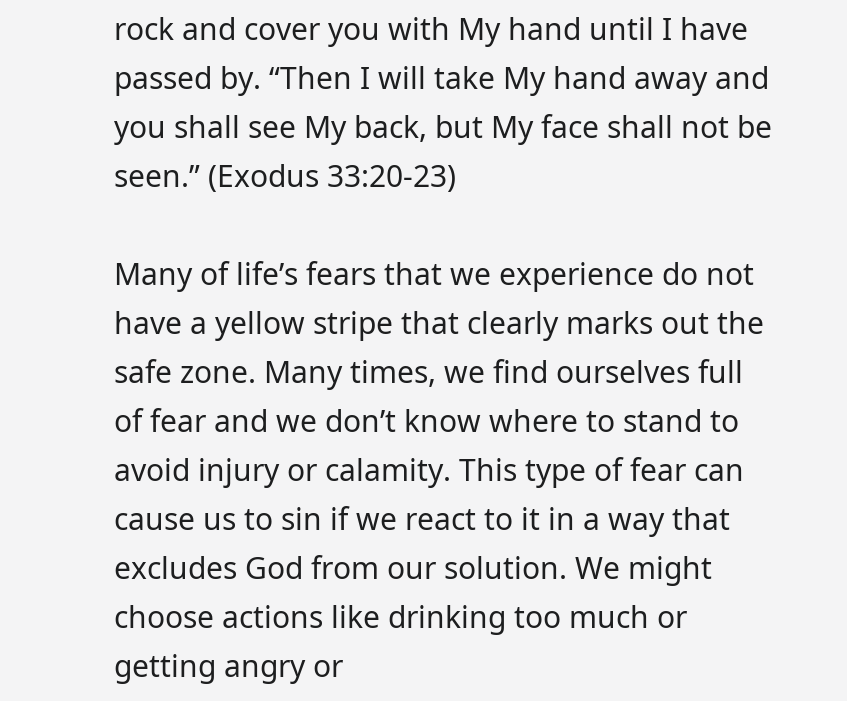rock and cover you with My hand until I have passed by. “Then I will take My hand away and you shall see My back, but My face shall not be seen.” (Exodus 33:20-23)

Many of life’s fears that we experience do not have a yellow stripe that clearly marks out the safe zone. Many times, we find ourselves full of fear and we don’t know where to stand to avoid injury or calamity. This type of fear can cause us to sin if we react to it in a way that excludes God from our solution. We might choose actions like drinking too much or getting angry or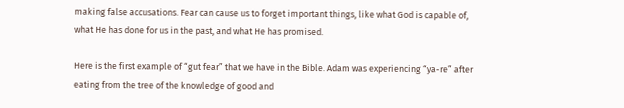making false accusations. Fear can cause us to forget important things, like what God is capable of, what He has done for us in the past, and what He has promised.

Here is the first example of “gut fear” that we have in the Bible. Adam was experiencing “ya-re” after eating from the tree of the knowledge of good and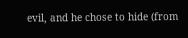evil, and he chose to hide (from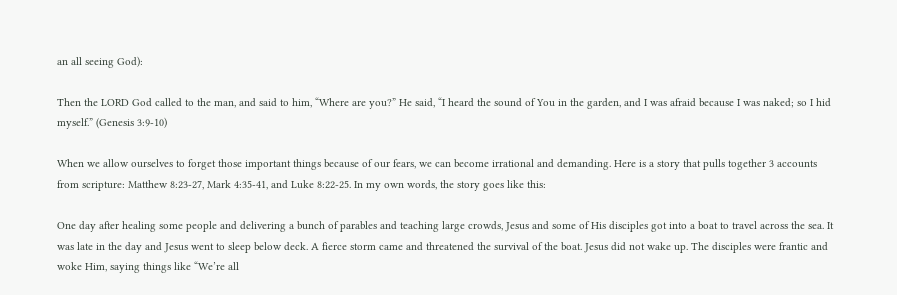an all seeing God):

Then the LORD God called to the man, and said to him, “Where are you?” He said, “I heard the sound of You in the garden, and I was afraid because I was naked; so I hid myself.” (Genesis 3:9-10)

When we allow ourselves to forget those important things because of our fears, we can become irrational and demanding. Here is a story that pulls together 3 accounts from scripture: Matthew 8:23-27, Mark 4:35-41, and Luke 8:22-25. In my own words, the story goes like this:

One day after healing some people and delivering a bunch of parables and teaching large crowds, Jesus and some of His disciples got into a boat to travel across the sea. It was late in the day and Jesus went to sleep below deck. A fierce storm came and threatened the survival of the boat. Jesus did not wake up. The disciples were frantic and woke Him, saying things like “We’re all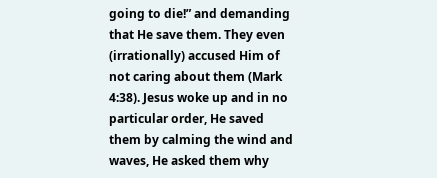going to die!” and demanding that He save them. They even (irrationally) accused Him of not caring about them (Mark 4:38). Jesus woke up and in no particular order, He saved them by calming the wind and waves, He asked them why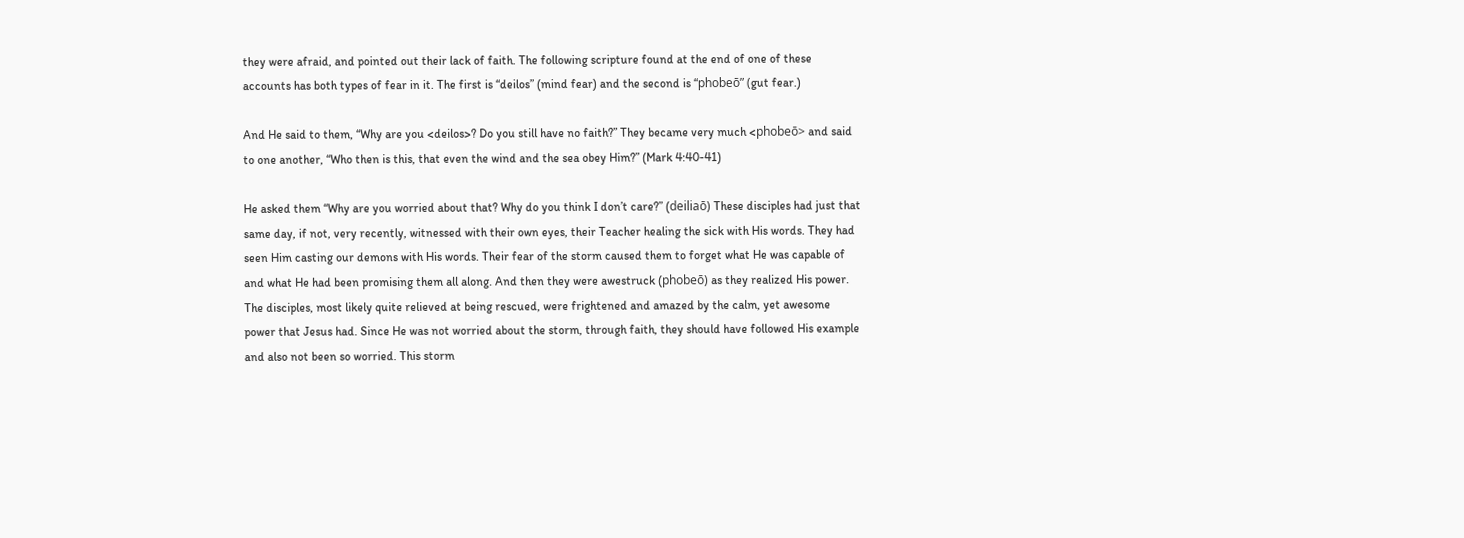they were afraid, and pointed out their lack of faith. The following scripture found at the end of one of these accounts has both types of fear in it. The first is “deilos” (mind fear) and the second is “phobeō” (gut fear.)

And He said to them, “Why are you <deilos>? Do you still have no faith?” They became very much <phobeō> and said to one another, “Who then is this, that even the wind and the sea obey Him?” (Mark 4:40-41)

He asked them “Why are you worried about that? Why do you think I don’t care?” (deiliaō) These disciples had just that same day, if not, very recently, witnessed with their own eyes, their Teacher healing the sick with His words. They had seen Him casting our demons with His words. Their fear of the storm caused them to forget what He was capable of and what He had been promising them all along. And then they were awestruck (phobeō) as they realized His power. The disciples, most likely quite relieved at being rescued, were frightened and amazed by the calm, yet awesome power that Jesus had. Since He was not worried about the storm, through faith, they should have followed His example and also not been so worried. This storm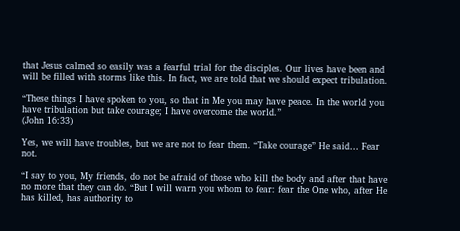that Jesus calmed so easily was a fearful trial for the disciples. Our lives have been and will be filled with storms like this. In fact, we are told that we should expect tribulation.

“These things I have spoken to you, so that in Me you may have peace. In the world you have tribulation but take courage; I have overcome the world.”
(John 16:33)

Yes, we will have troubles, but we are not to fear them. “Take courage” He said… Fear not.

“I say to you, My friends, do not be afraid of those who kill the body and after that have no more that they can do. “But I will warn you whom to fear: fear the One who, after He has killed, has authority to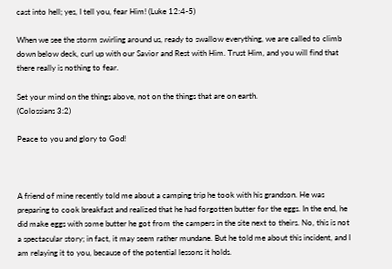cast into hell; yes, I tell you, fear Him! (Luke 12:4-5)

When we see the storm swirling around us, ready to swallow everything, we are called to climb down below deck, curl up with our Savior and Rest with Him. Trust Him, and you will find that there really is nothing to fear.

Set your mind on the things above, not on the things that are on earth.
(Colossians 3:2)

Peace to you and glory to God!



A friend of mine recently told me about a camping trip he took with his grandson. He was preparing to cook breakfast and realized that he had forgotten butter for the eggs. In the end, he did make eggs with some butter he got from the campers in the site next to theirs. No, this is not a spectacular story; in fact, it may seem rather mundane. But he told me about this incident, and I am relaying it to you, because of the potential lessons it holds.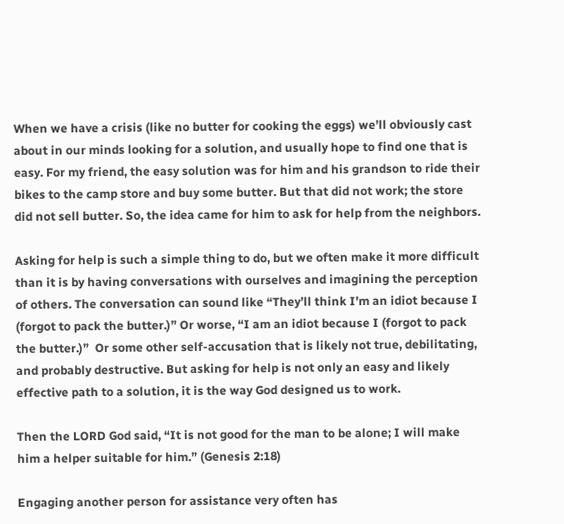When we have a crisis (like no butter for cooking the eggs) we’ll obviously cast about in our minds looking for a solution, and usually hope to find one that is easy. For my friend, the easy solution was for him and his grandson to ride their bikes to the camp store and buy some butter. But that did not work; the store did not sell butter. So, the idea came for him to ask for help from the neighbors.

Asking for help is such a simple thing to do, but we often make it more difficult than it is by having conversations with ourselves and imagining the perception of others. The conversation can sound like “They’ll think I’m an idiot because I (forgot to pack the butter.)” Or worse, “I am an idiot because I (forgot to pack the butter.)”  Or some other self-accusation that is likely not true, debilitating, and probably destructive. But asking for help is not only an easy and likely effective path to a solution, it is the way God designed us to work.

Then the LORD God said, “It is not good for the man to be alone; I will make him a helper suitable for him.” (Genesis 2:18)

Engaging another person for assistance very often has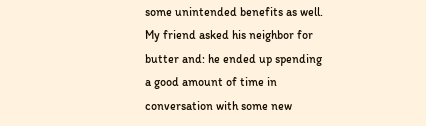some unintended benefits as well. My friend asked his neighbor for butter and: he ended up spending a good amount of time in conversation with some new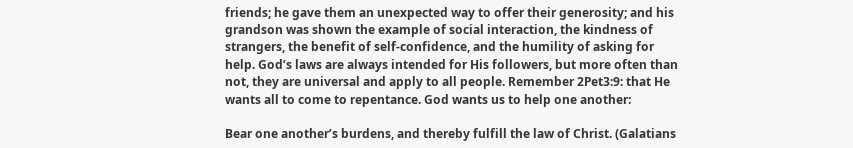friends; he gave them an unexpected way to offer their generosity; and his grandson was shown the example of social interaction, the kindness of strangers, the benefit of self-confidence, and the humility of asking for help. God’s laws are always intended for His followers, but more often than not, they are universal and apply to all people. Remember 2Pet3:9: that He wants all to come to repentance. God wants us to help one another:

Bear one another’s burdens, and thereby fulfill the law of Christ. (Galatians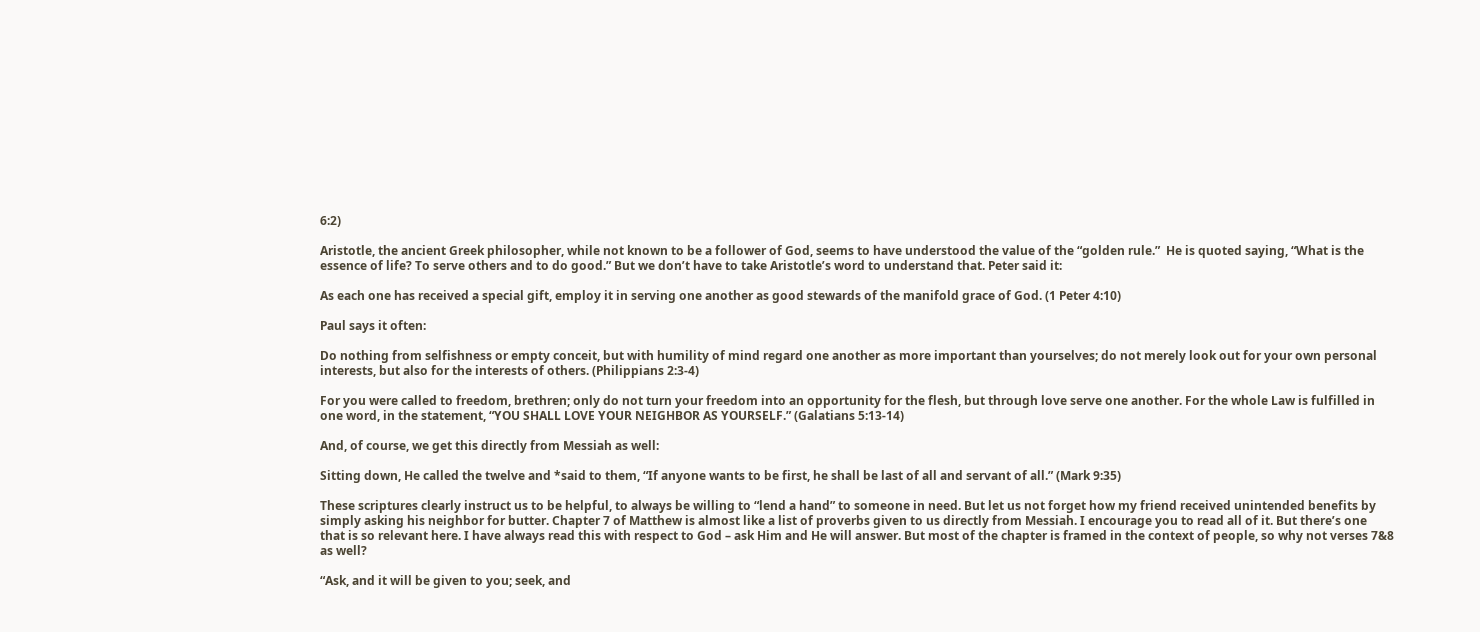6:2)

Aristotle, the ancient Greek philosopher, while not known to be a follower of God, seems to have understood the value of the “golden rule.”  He is quoted saying, “What is the essence of life? To serve others and to do good.” But we don’t have to take Aristotle’s word to understand that. Peter said it:

As each one has received a special gift, employ it in serving one another as good stewards of the manifold grace of God. (1 Peter 4:10)

Paul says it often:

Do nothing from selfishness or empty conceit, but with humility of mind regard one another as more important than yourselves; do not merely look out for your own personal interests, but also for the interests of others. (Philippians 2:3-4)

For you were called to freedom, brethren; only do not turn your freedom into an opportunity for the flesh, but through love serve one another. For the whole Law is fulfilled in one word, in the statement, “YOU SHALL LOVE YOUR NEIGHBOR AS YOURSELF.” (Galatians 5:13-14)

And, of course, we get this directly from Messiah as well:

Sitting down, He called the twelve and *said to them, “If anyone wants to be first, he shall be last of all and servant of all.” (Mark 9:35)

These scriptures clearly instruct us to be helpful, to always be willing to “lend a hand” to someone in need. But let us not forget how my friend received unintended benefits by simply asking his neighbor for butter. Chapter 7 of Matthew is almost like a list of proverbs given to us directly from Messiah. I encourage you to read all of it. But there’s one that is so relevant here. I have always read this with respect to God – ask Him and He will answer. But most of the chapter is framed in the context of people, so why not verses 7&8 as well?

“Ask, and it will be given to you; seek, and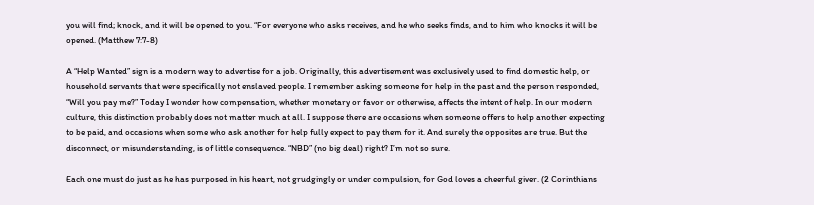you will find; knock, and it will be opened to you. “For everyone who asks receives, and he who seeks finds, and to him who knocks it will be opened. (Matthew 7:7-8)

A “Help Wanted” sign is a modern way to advertise for a job. Originally, this advertisement was exclusively used to find domestic help, or household servants that were specifically not enslaved people. I remember asking someone for help in the past and the person responded, “Will you pay me?” Today I wonder how compensation, whether monetary or favor or otherwise, affects the intent of help. In our modern culture, this distinction probably does not matter much at all. I suppose there are occasions when someone offers to help another expecting to be paid, and occasions when some who ask another for help fully expect to pay them for it. And surely the opposites are true. But the disconnect, or misunderstanding, is of little consequence. “NBD” (no big deal) right? I’m not so sure.

Each one must do just as he has purposed in his heart, not grudgingly or under compulsion, for God loves a cheerful giver. (2 Corinthians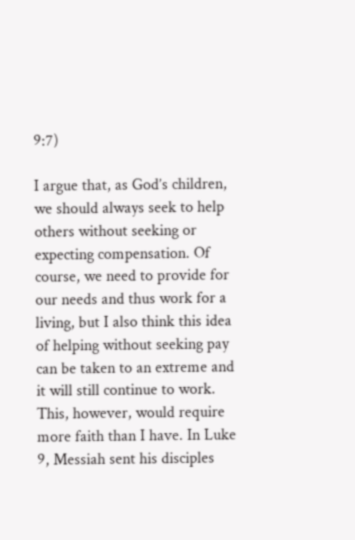9:7)

I argue that, as God’s children, we should always seek to help others without seeking or expecting compensation. Of course, we need to provide for our needs and thus work for a living, but I also think this idea of helping without seeking pay can be taken to an extreme and it will still continue to work. This, however, would require more faith than I have. In Luke 9, Messiah sent his disciples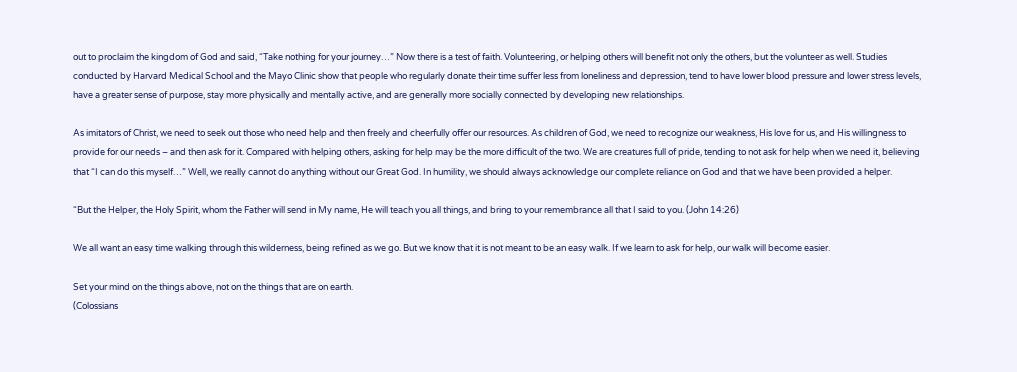out to proclaim the kingdom of God and said, “Take nothing for your journey…” Now there is a test of faith. Volunteering, or helping others will benefit not only the others, but the volunteer as well. Studies conducted by Harvard Medical School and the Mayo Clinic show that people who regularly donate their time suffer less from loneliness and depression, tend to have lower blood pressure and lower stress levels, have a greater sense of purpose, stay more physically and mentally active, and are generally more socially connected by developing new relationships.

As imitators of Christ, we need to seek out those who need help and then freely and cheerfully offer our resources. As children of God, we need to recognize our weakness, His love for us, and His willingness to provide for our needs – and then ask for it. Compared with helping others, asking for help may be the more difficult of the two. We are creatures full of pride, tending to not ask for help when we need it, believing that “I can do this myself…” Well, we really cannot do anything without our Great God. In humility, we should always acknowledge our complete reliance on God and that we have been provided a helper.

“But the Helper, the Holy Spirit, whom the Father will send in My name, He will teach you all things, and bring to your remembrance all that I said to you. (John 14:26)

We all want an easy time walking through this wilderness, being refined as we go. But we know that it is not meant to be an easy walk. If we learn to ask for help, our walk will become easier.

Set your mind on the things above, not on the things that are on earth.
(Colossians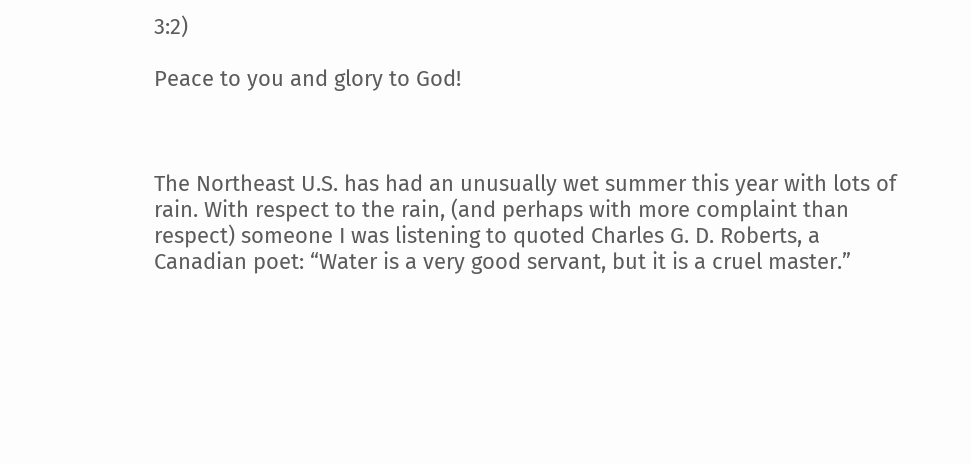3:2)

Peace to you and glory to God!



The Northeast U.S. has had an unusually wet summer this year with lots of rain. With respect to the rain, (and perhaps with more complaint than respect) someone I was listening to quoted Charles G. D. Roberts, a Canadian poet: “Water is a very good servant, but it is a cruel master.”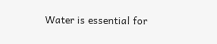Water is essential for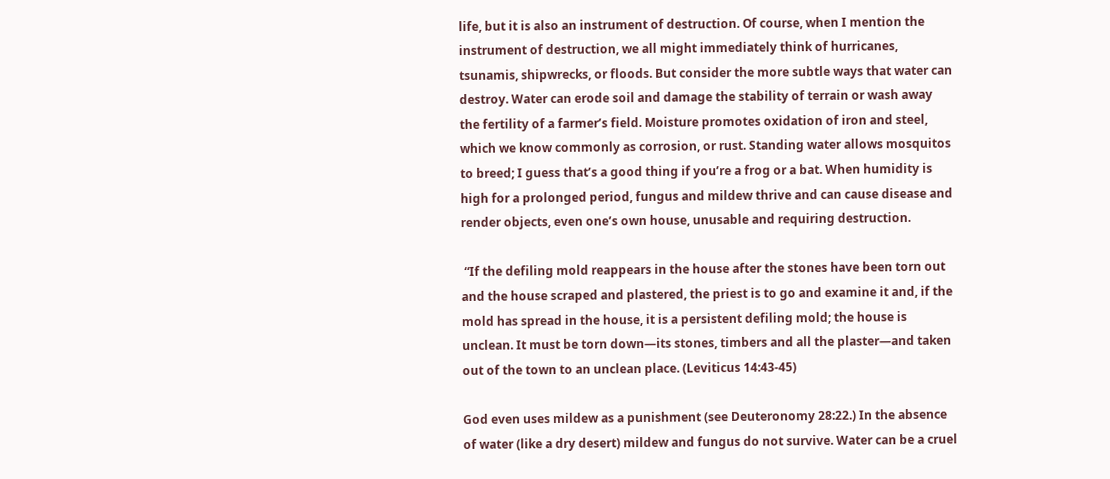life, but it is also an instrument of destruction. Of course, when I mention the instrument of destruction, we all might immediately think of hurricanes, tsunamis, shipwrecks, or floods. But consider the more subtle ways that water can destroy. Water can erode soil and damage the stability of terrain or wash away the fertility of a farmer’s field. Moisture promotes oxidation of iron and steel, which we know commonly as corrosion, or rust. Standing water allows mosquitos to breed; I guess that’s a good thing if you’re a frog or a bat. When humidity is high for a prolonged period, fungus and mildew thrive and can cause disease and render objects, even one’s own house, unusable and requiring destruction.

 “If the defiling mold reappears in the house after the stones have been torn out and the house scraped and plastered, the priest is to go and examine it and, if the mold has spread in the house, it is a persistent defiling mold; the house is unclean. It must be torn down—its stones, timbers and all the plaster—and taken out of the town to an unclean place. (Leviticus 14:43-45)

God even uses mildew as a punishment (see Deuteronomy 28:22.) In the absence of water (like a dry desert) mildew and fungus do not survive. Water can be a cruel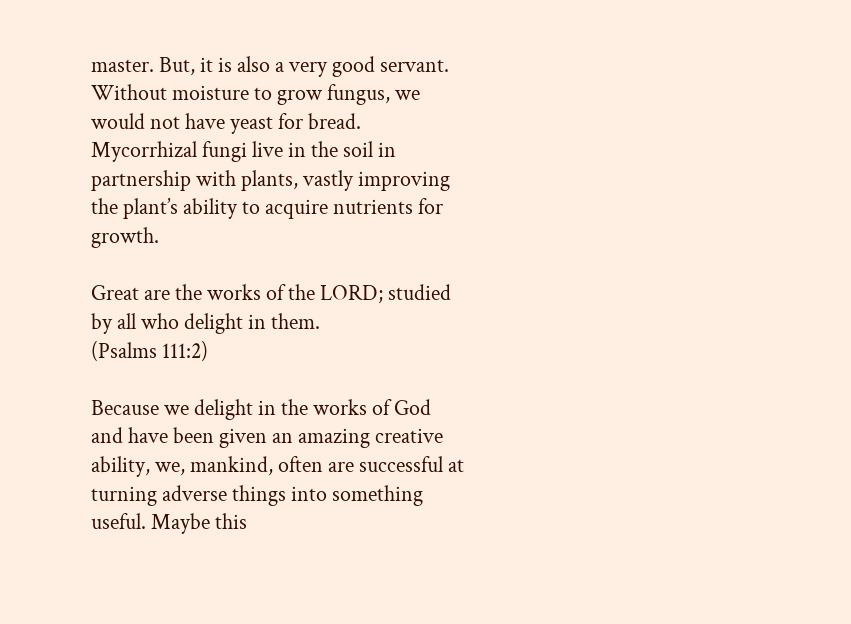master. But, it is also a very good servant. Without moisture to grow fungus, we would not have yeast for bread. Mycorrhizal fungi live in the soil in partnership with plants, vastly improving the plant’s ability to acquire nutrients for growth.

Great are the works of the LORD; studied by all who delight in them.
(Psalms 111:2)

Because we delight in the works of God and have been given an amazing creative ability, we, mankind, often are successful at turning adverse things into something useful. Maybe this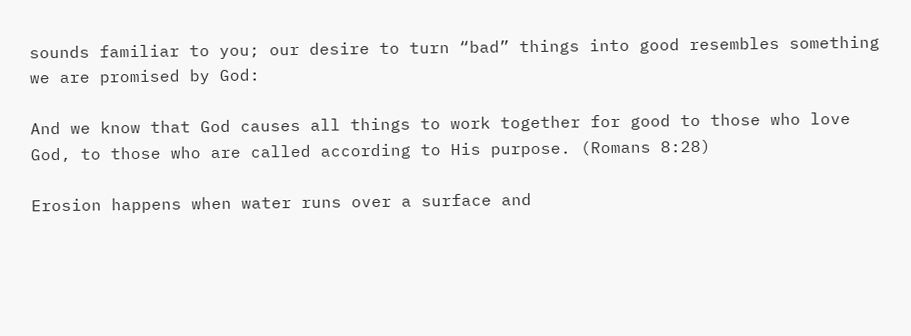sounds familiar to you; our desire to turn “bad” things into good resembles something we are promised by God:

And we know that God causes all things to work together for good to those who love God, to those who are called according to His purpose. (Romans 8:28)

Erosion happens when water runs over a surface and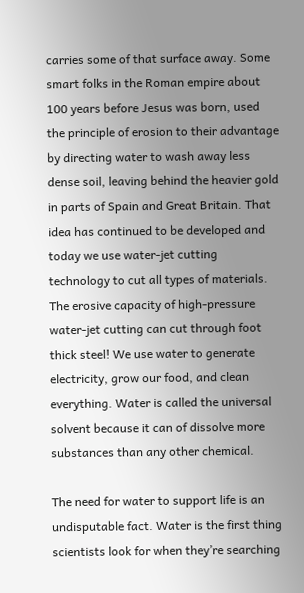carries some of that surface away. Some smart folks in the Roman empire about 100 years before Jesus was born, used the principle of erosion to their advantage by directing water to wash away less dense soil, leaving behind the heavier gold in parts of Spain and Great Britain. That idea has continued to be developed and today we use water-jet cutting technology to cut all types of materials. The erosive capacity of high-pressure water-jet cutting can cut through foot thick steel! We use water to generate electricity, grow our food, and clean everything. Water is called the universal solvent because it can of dissolve more substances than any other chemical.

The need for water to support life is an undisputable fact. Water is the first thing scientists look for when they’re searching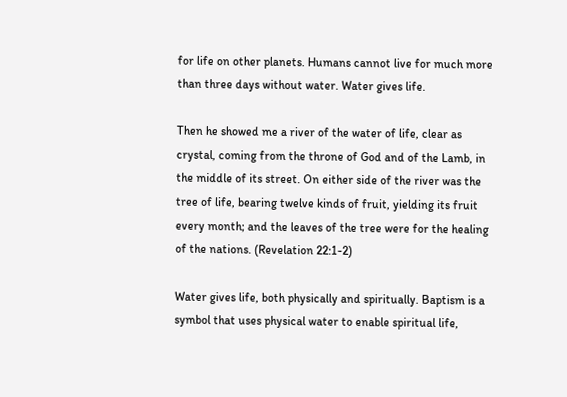for life on other planets. Humans cannot live for much more than three days without water. Water gives life.

Then he showed me a river of the water of life, clear as crystal, coming from the throne of God and of the Lamb, in the middle of its street. On either side of the river was the tree of life, bearing twelve kinds of fruit, yielding its fruit every month; and the leaves of the tree were for the healing of the nations. (Revelation 22:1-2)

Water gives life, both physically and spiritually. Baptism is a symbol that uses physical water to enable spiritual life,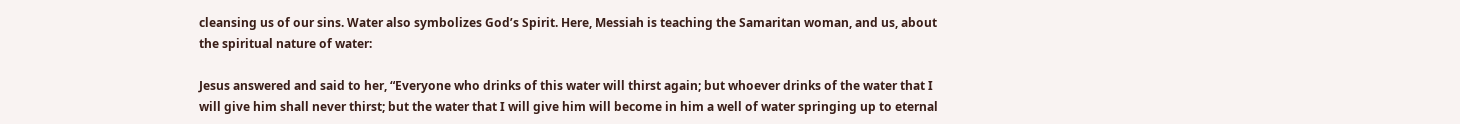cleansing us of our sins. Water also symbolizes God’s Spirit. Here, Messiah is teaching the Samaritan woman, and us, about the spiritual nature of water:

Jesus answered and said to her, “Everyone who drinks of this water will thirst again; but whoever drinks of the water that I will give him shall never thirst; but the water that I will give him will become in him a well of water springing up to eternal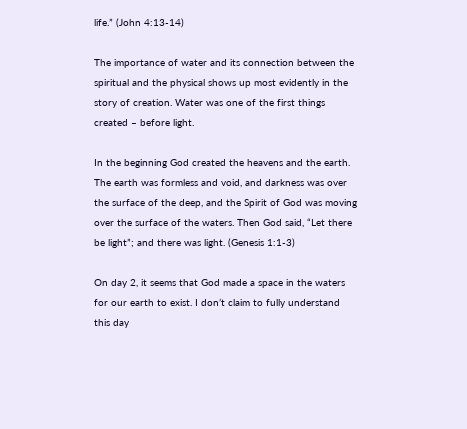life.” (John 4:13-14)

The importance of water and its connection between the spiritual and the physical shows up most evidently in the story of creation. Water was one of the first things created – before light.

In the beginning God created the heavens and the earth. The earth was formless and void, and darkness was over the surface of the deep, and the Spirit of God was moving over the surface of the waters. Then God said, “Let there be light”; and there was light. (Genesis 1:1-3)

On day 2, it seems that God made a space in the waters for our earth to exist. I don’t claim to fully understand this day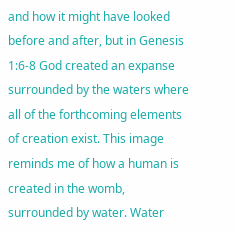and how it might have looked before and after, but in Genesis 1:6-8 God created an expanse surrounded by the waters where all of the forthcoming elements of creation exist. This image reminds me of how a human is created in the womb, surrounded by water. Water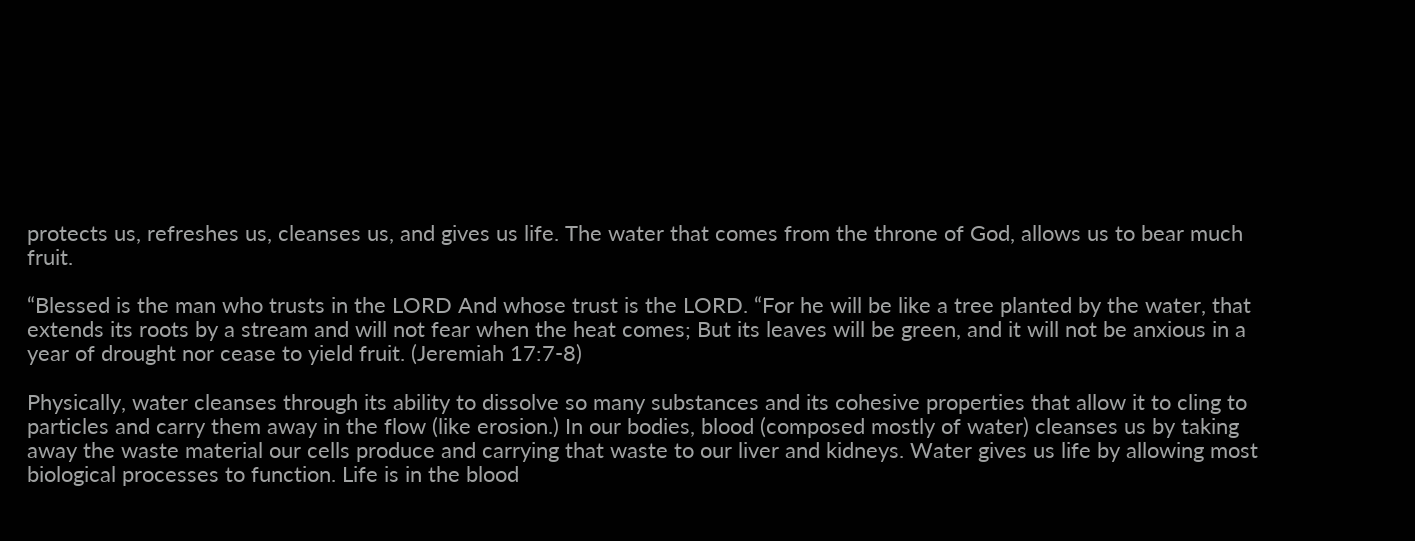protects us, refreshes us, cleanses us, and gives us life. The water that comes from the throne of God, allows us to bear much fruit.

“Blessed is the man who trusts in the LORD And whose trust is the LORD. “For he will be like a tree planted by the water, that extends its roots by a stream and will not fear when the heat comes; But its leaves will be green, and it will not be anxious in a year of drought nor cease to yield fruit. (Jeremiah 17:7-8)

Physically, water cleanses through its ability to dissolve so many substances and its cohesive properties that allow it to cling to particles and carry them away in the flow (like erosion.) In our bodies, blood (composed mostly of water) cleanses us by taking away the waste material our cells produce and carrying that waste to our liver and kidneys. Water gives us life by allowing most biological processes to function. Life is in the blood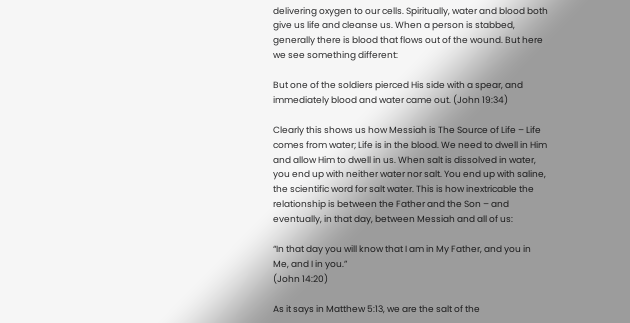delivering oxygen to our cells. Spiritually, water and blood both give us life and cleanse us. When a person is stabbed, generally there is blood that flows out of the wound. But here we see something different:

But one of the soldiers pierced His side with a spear, and immediately blood and water came out. (John 19:34)

Clearly this shows us how Messiah is The Source of Life – Life comes from water; Life is in the blood. We need to dwell in Him and allow Him to dwell in us. When salt is dissolved in water, you end up with neither water nor salt. You end up with saline, the scientific word for salt water. This is how inextricable the relationship is between the Father and the Son – and eventually, in that day, between Messiah and all of us:

“In that day you will know that I am in My Father, and you in Me, and I in you.”
(John 14:20)

As it says in Matthew 5:13, we are the salt of the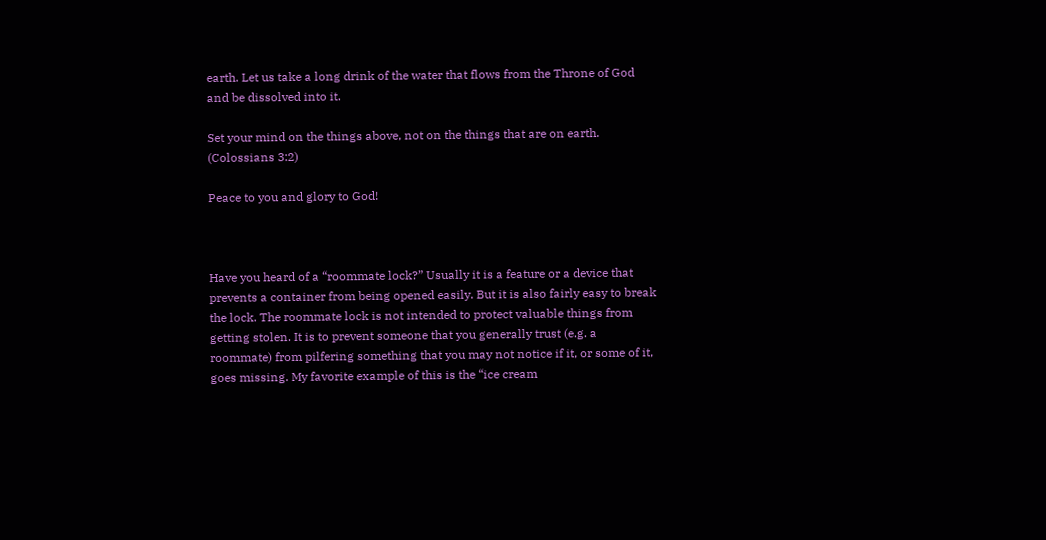earth. Let us take a long drink of the water that flows from the Throne of God and be dissolved into it.

Set your mind on the things above, not on the things that are on earth.
(Colossians 3:2)

Peace to you and glory to God!



Have you heard of a “roommate lock?” Usually it is a feature or a device that prevents a container from being opened easily. But it is also fairly easy to break the lock. The roommate lock is not intended to protect valuable things from getting stolen. It is to prevent someone that you generally trust (e.g. a roommate) from pilfering something that you may not notice if it, or some of it, goes missing. My favorite example of this is the “ice cream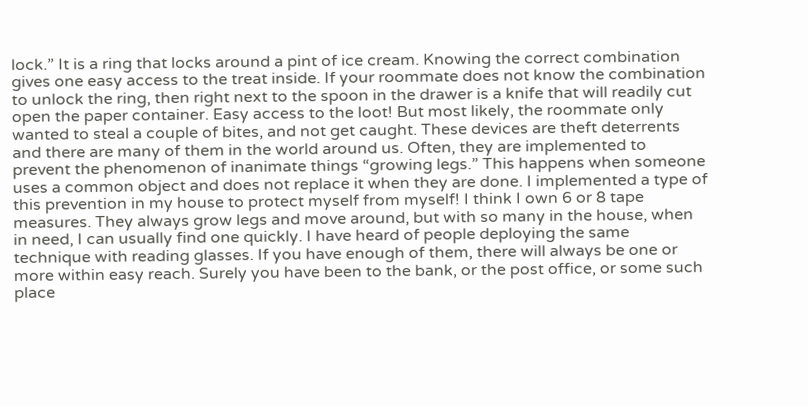lock.” It is a ring that locks around a pint of ice cream. Knowing the correct combination gives one easy access to the treat inside. If your roommate does not know the combination to unlock the ring, then right next to the spoon in the drawer is a knife that will readily cut open the paper container. Easy access to the loot! But most likely, the roommate only wanted to steal a couple of bites, and not get caught. These devices are theft deterrents and there are many of them in the world around us. Often, they are implemented to prevent the phenomenon of inanimate things “growing legs.” This happens when someone uses a common object and does not replace it when they are done. I implemented a type of this prevention in my house to protect myself from myself! I think I own 6 or 8 tape measures. They always grow legs and move around, but with so many in the house, when in need, I can usually find one quickly. I have heard of people deploying the same technique with reading glasses. If you have enough of them, there will always be one or more within easy reach. Surely you have been to the bank, or the post office, or some such place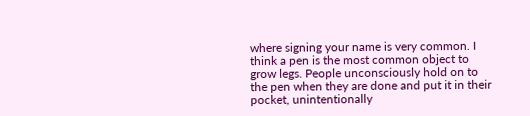where signing your name is very common. I think a pen is the most common object to grow legs. People unconsciously hold on to the pen when they are done and put it in their pocket, unintentionally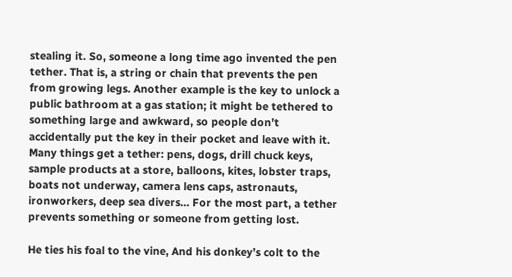stealing it. So, someone a long time ago invented the pen tether. That is, a string or chain that prevents the pen from growing legs. Another example is the key to unlock a public bathroom at a gas station; it might be tethered to something large and awkward, so people don’t accidentally put the key in their pocket and leave with it. Many things get a tether: pens, dogs, drill chuck keys, sample products at a store, balloons, kites, lobster traps, boats not underway, camera lens caps, astronauts, ironworkers, deep sea divers… For the most part, a tether prevents something or someone from getting lost.

He ties his foal to the vine, And his donkey’s colt to the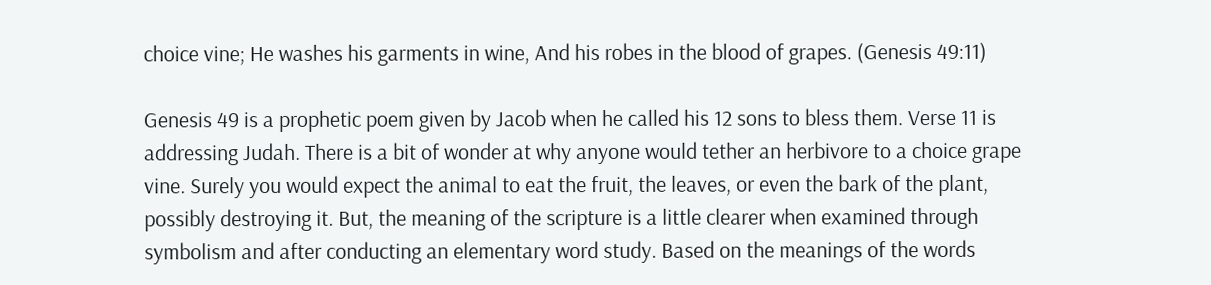choice vine; He washes his garments in wine, And his robes in the blood of grapes. (Genesis 49:11)

Genesis 49 is a prophetic poem given by Jacob when he called his 12 sons to bless them. Verse 11 is addressing Judah. There is a bit of wonder at why anyone would tether an herbivore to a choice grape vine. Surely you would expect the animal to eat the fruit, the leaves, or even the bark of the plant, possibly destroying it. But, the meaning of the scripture is a little clearer when examined through symbolism and after conducting an elementary word study. Based on the meanings of the words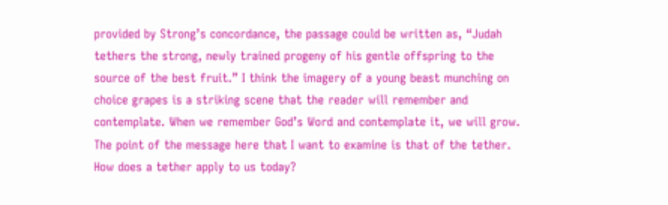provided by Strong’s concordance, the passage could be written as, “Judah tethers the strong, newly trained progeny of his gentle offspring to the source of the best fruit.” I think the imagery of a young beast munching on choice grapes is a striking scene that the reader will remember and contemplate. When we remember God’s Word and contemplate it, we will grow. The point of the message here that I want to examine is that of the tether. How does a tether apply to us today?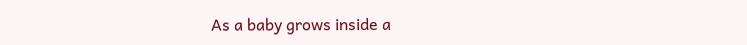As a baby grows inside a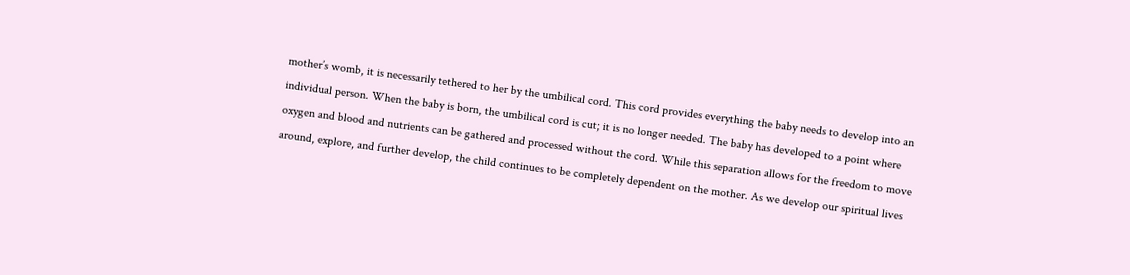mother’s womb, it is necessarily tethered to her by the umbilical cord. This cord provides everything the baby needs to develop into an individual person. When the baby is born, the umbilical cord is cut; it is no longer needed. The baby has developed to a point where oxygen and blood and nutrients can be gathered and processed without the cord. While this separation allows for the freedom to move around, explore, and further develop, the child continues to be completely dependent on the mother. As we develop our spiritual lives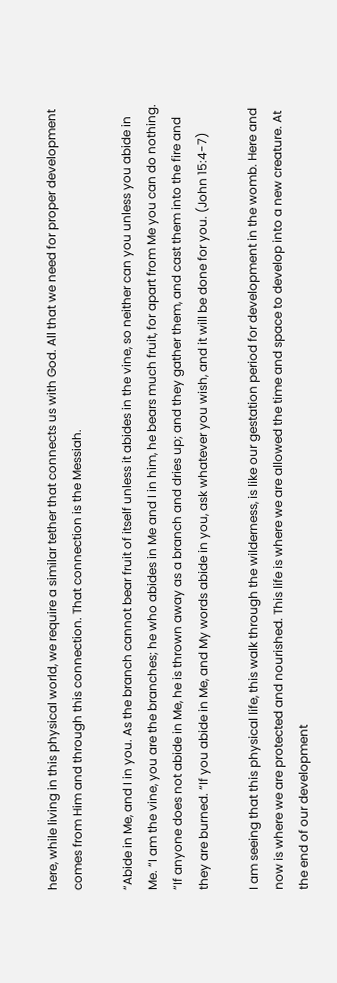here, while living in this physical world, we require a similar tether that connects us with God. All that we need for proper development comes from Him and through this connection. That connection is the Messiah.

“Abide in Me, and I in you. As the branch cannot bear fruit of itself unless it abides in the vine, so neither can you unless you abide in Me. “I am the vine, you are the branches; he who abides in Me and I in him, he bears much fruit, for apart from Me you can do nothing. “If anyone does not abide in Me, he is thrown away as a branch and dries up; and they gather them, and cast them into the fire and they are burned. “If you abide in Me, and My words abide in you, ask whatever you wish, and it will be done for you. (John 15:4-7)

I am seeing that this physical life, this walk through the wilderness, is like our gestation period for development in the womb. Here and now is where we are protected and nourished. This life is where we are allowed the time and space to develop into a new creature. At the end of our development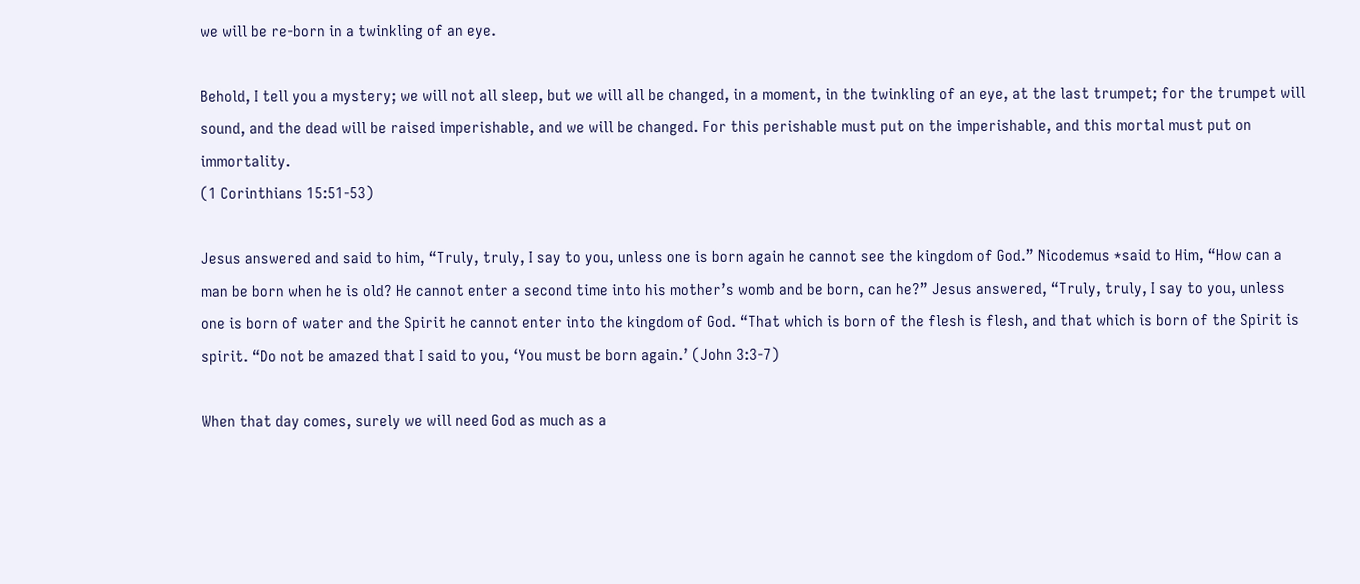we will be re-born in a twinkling of an eye.

Behold, I tell you a mystery; we will not all sleep, but we will all be changed, in a moment, in the twinkling of an eye, at the last trumpet; for the trumpet will sound, and the dead will be raised imperishable, and we will be changed. For this perishable must put on the imperishable, and this mortal must put on immortality.
(1 Corinthians 15:51-53)

Jesus answered and said to him, “Truly, truly, I say to you, unless one is born again he cannot see the kingdom of God.” Nicodemus *said to Him, “How can a man be born when he is old? He cannot enter a second time into his mother’s womb and be born, can he?” Jesus answered, “Truly, truly, I say to you, unless one is born of water and the Spirit he cannot enter into the kingdom of God. “That which is born of the flesh is flesh, and that which is born of the Spirit is spirit. “Do not be amazed that I said to you, ‘You must be born again.’ (John 3:3-7)

When that day comes, surely we will need God as much as a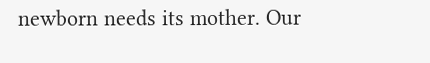newborn needs its mother. Our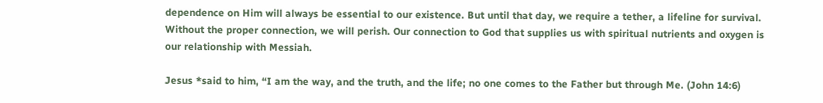dependence on Him will always be essential to our existence. But until that day, we require a tether, a lifeline for survival. Without the proper connection, we will perish. Our connection to God that supplies us with spiritual nutrients and oxygen is our relationship with Messiah.

Jesus *said to him, “I am the way, and the truth, and the life; no one comes to the Father but through Me. (John 14:6)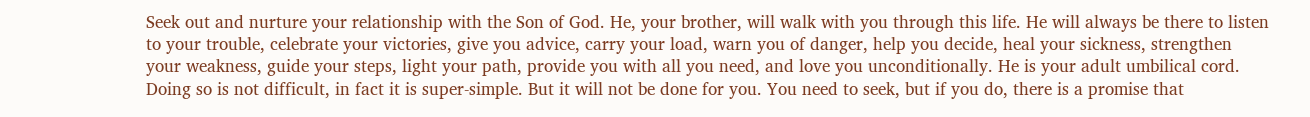Seek out and nurture your relationship with the Son of God. He, your brother, will walk with you through this life. He will always be there to listen to your trouble, celebrate your victories, give you advice, carry your load, warn you of danger, help you decide, heal your sickness, strengthen your weakness, guide your steps, light your path, provide you with all you need, and love you unconditionally. He is your adult umbilical cord. Doing so is not difficult, in fact it is super-simple. But it will not be done for you. You need to seek, but if you do, there is a promise that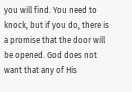you will find. You need to knock, but if you do, there is a promise that the door will be opened. God does not want that any of His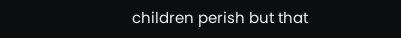children perish but that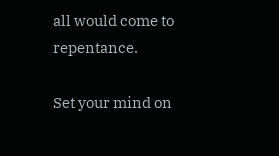all would come to repentance.

Set your mind on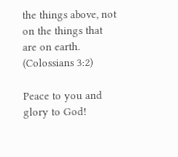the things above, not on the things that are on earth.
(Colossians 3:2)

Peace to you and glory to God!